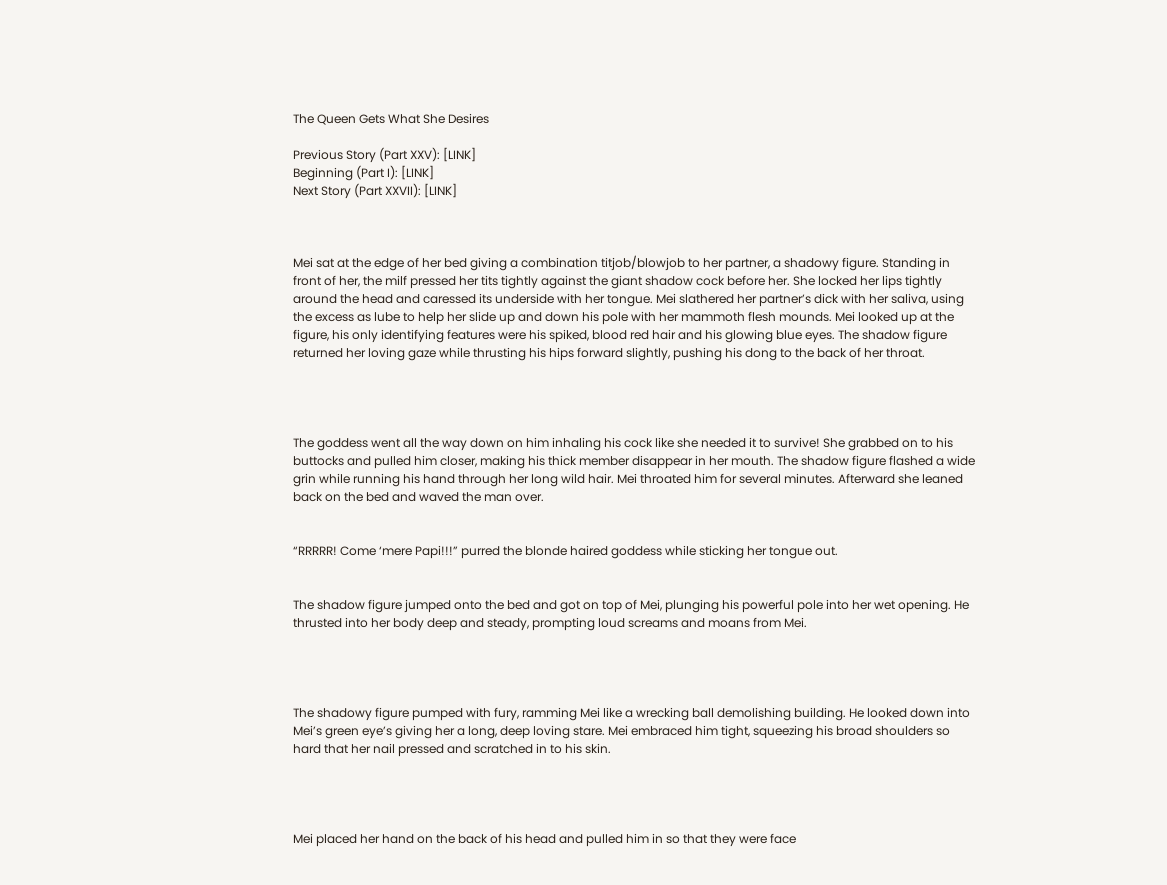The Queen Gets What She Desires

Previous Story (Part XXV): [LINK]
Beginning (Part I): [LINK]
Next Story (Part XXVII): [LINK]



Mei sat at the edge of her bed giving a combination titjob/blowjob to her partner, a shadowy figure. Standing in front of her, the milf pressed her tits tightly against the giant shadow cock before her. She locked her lips tightly around the head and caressed its underside with her tongue. Mei slathered her partner’s dick with her saliva, using the excess as lube to help her slide up and down his pole with her mammoth flesh mounds. Mei looked up at the figure, his only identifying features were his spiked, blood red hair and his glowing blue eyes. The shadow figure returned her loving gaze while thrusting his hips forward slightly, pushing his dong to the back of her throat.




The goddess went all the way down on him inhaling his cock like she needed it to survive! She grabbed on to his buttocks and pulled him closer, making his thick member disappear in her mouth. The shadow figure flashed a wide grin while running his hand through her long wild hair. Mei throated him for several minutes. Afterward she leaned back on the bed and waved the man over.


“RRRRR! Come ‘mere Papi!!!” purred the blonde haired goddess while sticking her tongue out.


The shadow figure jumped onto the bed and got on top of Mei, plunging his powerful pole into her wet opening. He thrusted into her body deep and steady, prompting loud screams and moans from Mei.




The shadowy figure pumped with fury, ramming Mei like a wrecking ball demolishing building. He looked down into Mei’s green eye’s giving her a long, deep loving stare. Mei embraced him tight, squeezing his broad shoulders so hard that her nail pressed and scratched in to his skin.




Mei placed her hand on the back of his head and pulled him in so that they were face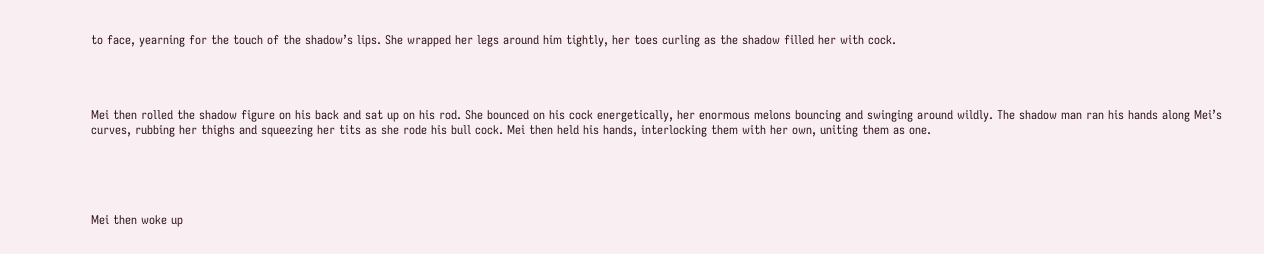to face, yearning for the touch of the shadow’s lips. She wrapped her legs around him tightly, her toes curling as the shadow filled her with cock.




Mei then rolled the shadow figure on his back and sat up on his rod. She bounced on his cock energetically, her enormous melons bouncing and swinging around wildly. The shadow man ran his hands along Mei’s curves, rubbing her thighs and squeezing her tits as she rode his bull cock. Mei then held his hands, interlocking them with her own, uniting them as one.





Mei then woke up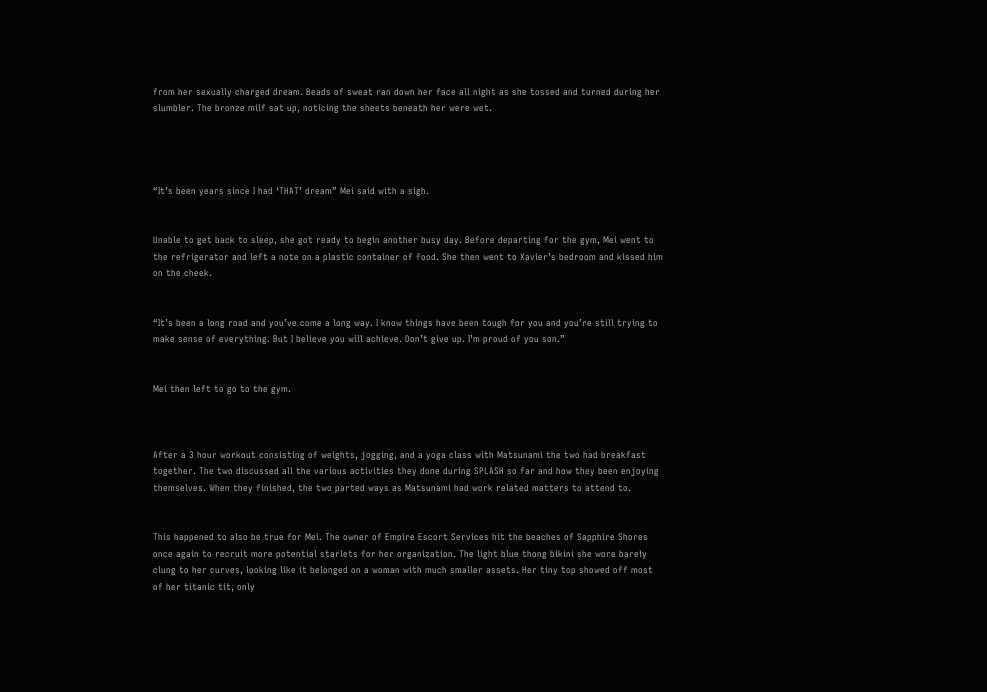from her sexually charged dream. Beads of sweat ran down her face all night as she tossed and turned during her slumbler. The bronze milf sat up, noticing the sheets beneath her were wet.




“It’s been years since I had ‘THAT’ dream” Mei said with a sigh.


Unable to get back to sleep, she got ready to begin another busy day. Before departing for the gym, Mei went to the refrigerator and left a note on a plastic container of food. She then went to Xavier’s bedroom and kissed him on the cheek.


“It’s been a long road and you’ve come a long way. I know things have been tough for you and you’re still trying to make sense of everything. But I believe you will achieve. Don’t give up. I’m proud of you son.”


Mei then left to go to the gym.



After a 3 hour workout consisting of weights, jogging, and a yoga class with Matsunami the two had breakfast together. The two discussed all the various activities they done during SPLASH so far and how they been enjoying themselves. When they finished, the two parted ways as Matsunami had work related matters to attend to.


This happened to also be true for Mei. The owner of Empire Escort Services hit the beaches of Sapphire Shores once again to recruit more potential starlets for her organization. The light blue thong bikini she wore barely clung to her curves, looking like it belonged on a woman with much smaller assets. Her tiny top showed off most of her titanic tit, only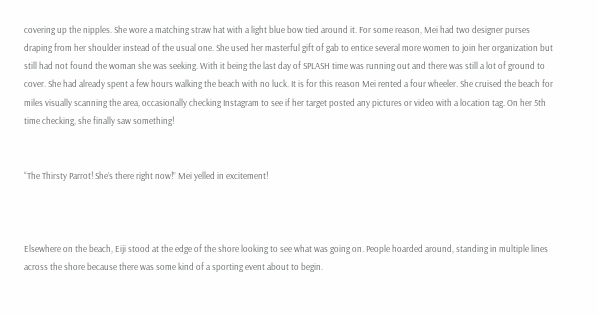covering up the nipples. She wore a matching straw hat with a light blue bow tied around it. For some reason, Mei had two designer purses draping from her shoulder instead of the usual one. She used her masterful gift of gab to entice several more women to join her organization but still had not found the woman she was seeking. With it being the last day of SPLASH time was running out and there was still a lot of ground to cover. She had already spent a few hours walking the beach with no luck. It is for this reason Mei rented a four wheeler. She cruised the beach for miles visually scanning the area, occasionally checking Instagram to see if her target posted any pictures or video with a location tag. On her 5th time checking, she finally saw something!


“The Thirsty Parrot! She’s there right now!” Mei yelled in excitement!



Elsewhere on the beach, Eiji stood at the edge of the shore looking to see what was going on. People hoarded around, standing in multiple lines across the shore because there was some kind of a sporting event about to begin.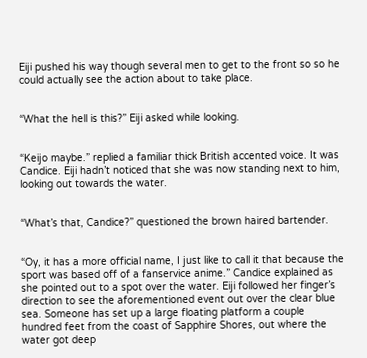Eiji pushed his way though several men to get to the front so so he could actually see the action about to take place.


“What the hell is this?” Eiji asked while looking.


“Keijo maybe.” replied a familiar thick British accented voice. It was Candice. Eiji hadn’t noticed that she was now standing next to him, looking out towards the water.


“What’s that, Candice?” questioned the brown haired bartender.


“Oy, it has a more official name, I just like to call it that because the sport was based off of a fanservice anime.” Candice explained as she pointed out to a spot over the water. Eiji followed her finger’s direction to see the aforementioned event out over the clear blue sea. Someone has set up a large floating platform a couple hundred feet from the coast of Sapphire Shores, out where the water got deep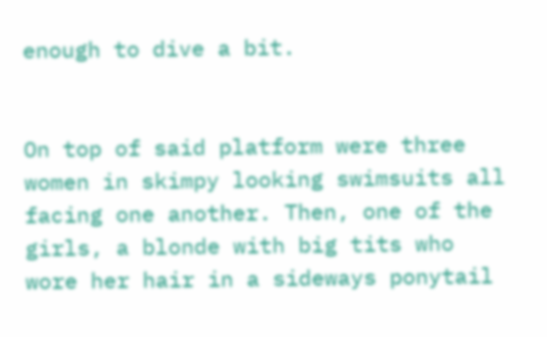enough to dive a bit.


On top of said platform were three women in skimpy looking swimsuits all facing one another. Then, one of the girls, a blonde with big tits who wore her hair in a sideways ponytail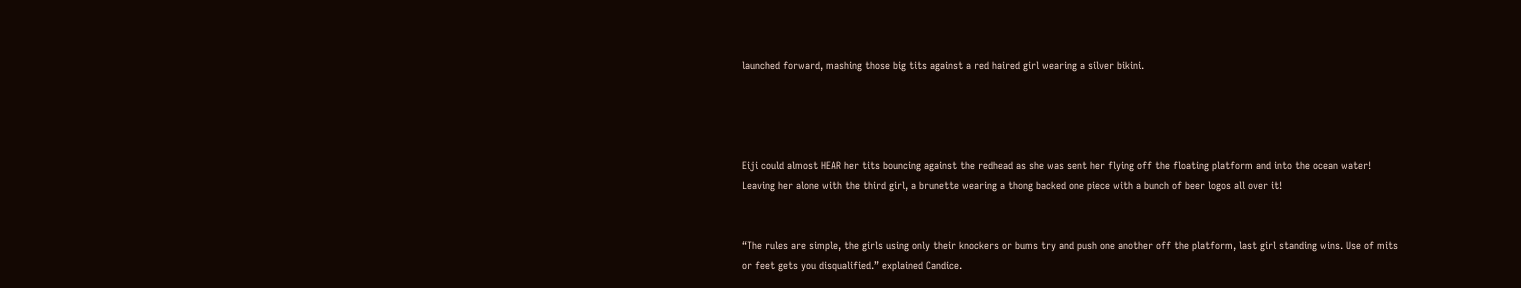launched forward, mashing those big tits against a red haired girl wearing a silver bikini.




Eiji could almost HEAR her tits bouncing against the redhead as she was sent her flying off the floating platform and into the ocean water! Leaving her alone with the third girl, a brunette wearing a thong backed one piece with a bunch of beer logos all over it!


“The rules are simple, the girls using only their knockers or bums try and push one another off the platform, last girl standing wins. Use of mits or feet gets you disqualified.” explained Candice.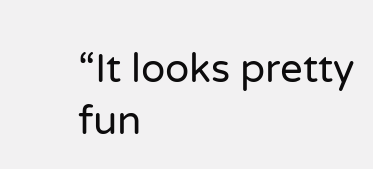“It looks pretty fun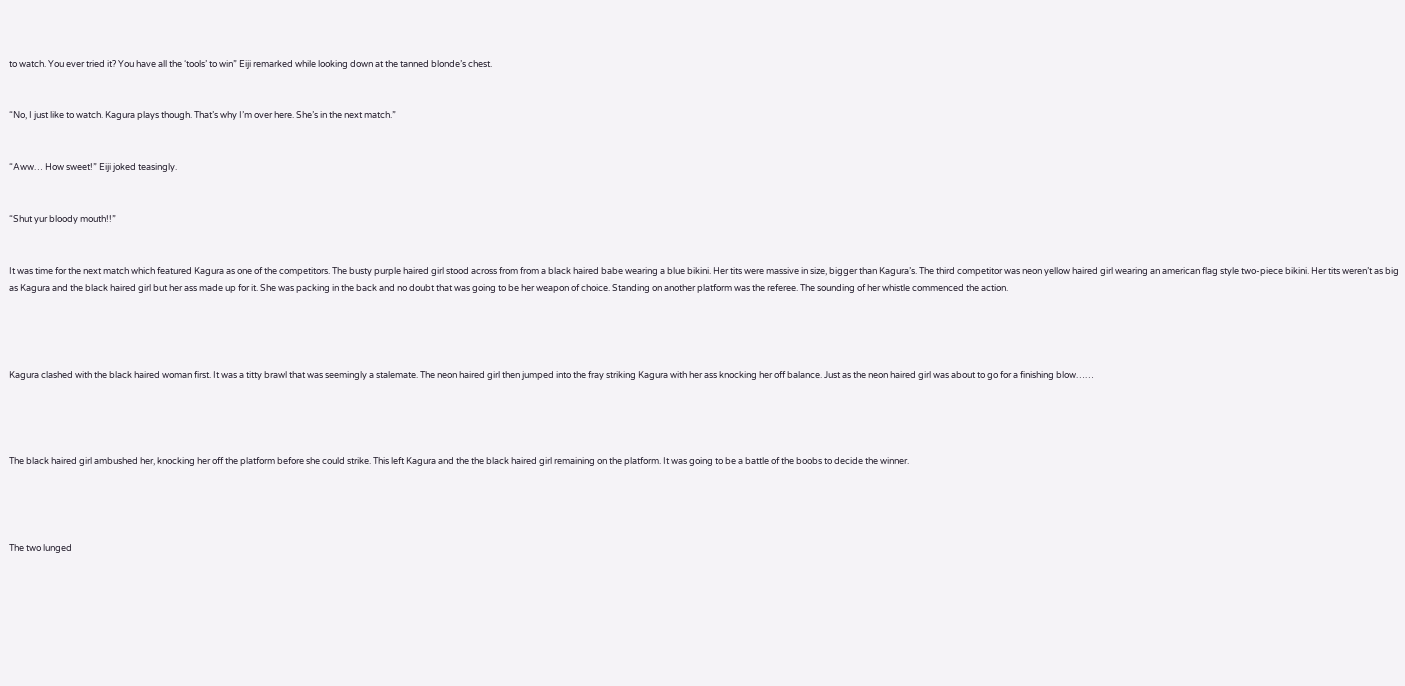to watch. You ever tried it? You have all the ‘tools’ to win” Eiji remarked while looking down at the tanned blonde’s chest.


“No, I just like to watch. Kagura plays though. That’s why I’m over here. She’s in the next match.”


“Aww… How sweet!” Eiji joked teasingly.


“Shut yur bloody mouth!!”


It was time for the next match which featured Kagura as one of the competitors. The busty purple haired girl stood across from from a black haired babe wearing a blue bikini. Her tits were massive in size, bigger than Kagura’s. The third competitor was neon yellow haired girl wearing an american flag style two-piece bikini. Her tits weren’t as big as Kagura and the black haired girl but her ass made up for it. She was packing in the back and no doubt that was going to be her weapon of choice. Standing on another platform was the referee. The sounding of her whistle commenced the action.




Kagura clashed with the black haired woman first. It was a titty brawl that was seemingly a stalemate. The neon haired girl then jumped into the fray striking Kagura with her ass knocking her off balance. Just as the neon haired girl was about to go for a finishing blow……




The black haired girl ambushed her, knocking her off the platform before she could strike. This left Kagura and the the black haired girl remaining on the platform. It was going to be a battle of the boobs to decide the winner.




The two lunged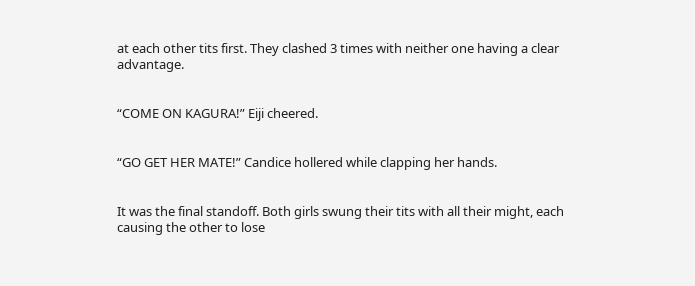at each other tits first. They clashed 3 times with neither one having a clear advantage.


“COME ON KAGURA!” Eiji cheered.


“GO GET HER MATE!” Candice hollered while clapping her hands.


It was the final standoff. Both girls swung their tits with all their might, each causing the other to lose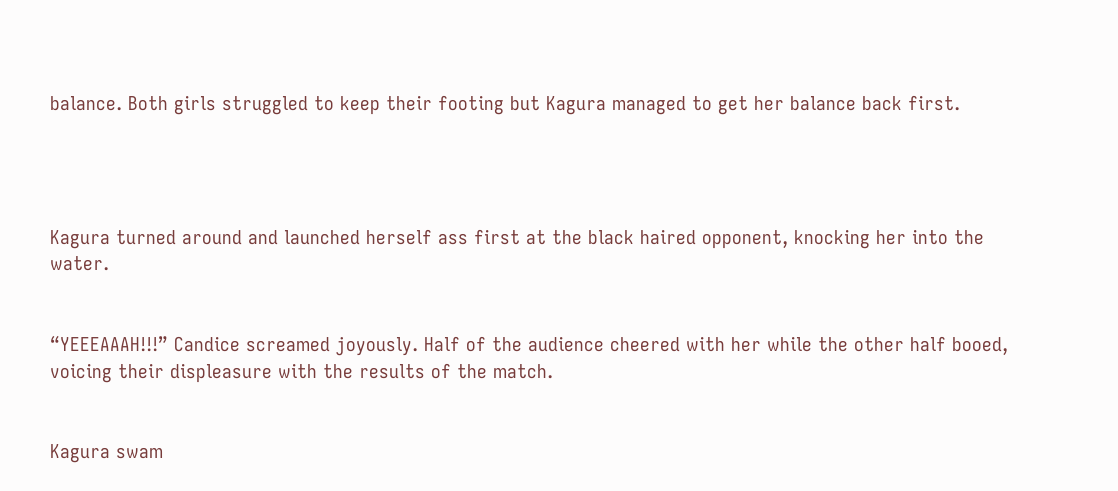balance. Both girls struggled to keep their footing but Kagura managed to get her balance back first.




Kagura turned around and launched herself ass first at the black haired opponent, knocking her into the water.


“YEEEAAAH!!!” Candice screamed joyously. Half of the audience cheered with her while the other half booed, voicing their displeasure with the results of the match.


Kagura swam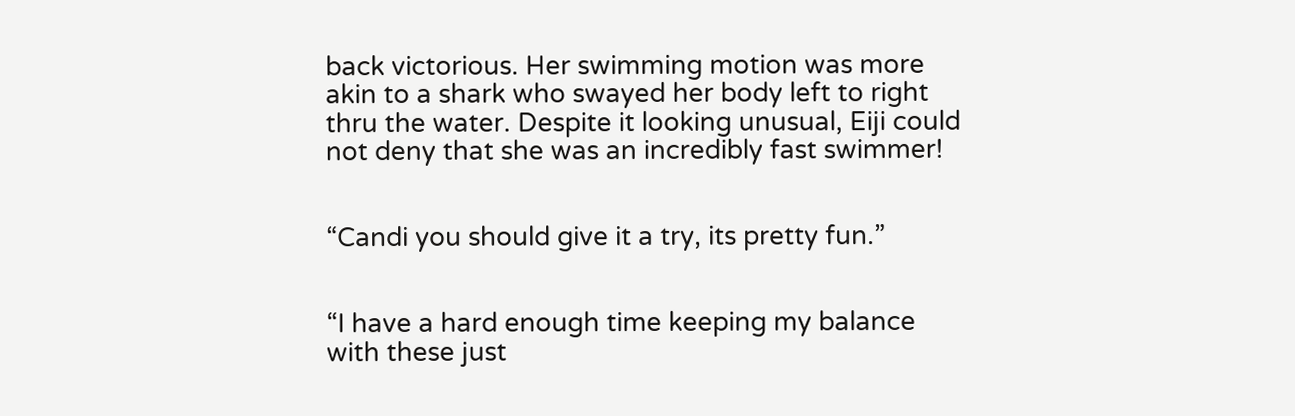back victorious. Her swimming motion was more akin to a shark who swayed her body left to right thru the water. Despite it looking unusual, Eiji could not deny that she was an incredibly fast swimmer!


“Candi you should give it a try, its pretty fun.”


“I have a hard enough time keeping my balance with these just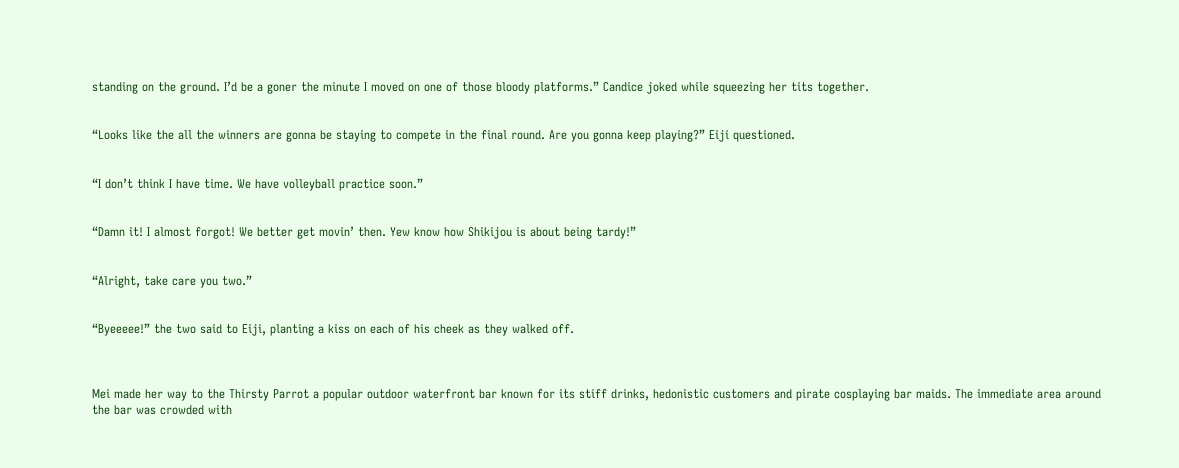standing on the ground. I’d be a goner the minute I moved on one of those bloody platforms.” Candice joked while squeezing her tits together.


“Looks like the all the winners are gonna be staying to compete in the final round. Are you gonna keep playing?” Eiji questioned.


“I don’t think I have time. We have volleyball practice soon.”


“Damn it! I almost forgot! We better get movin’ then. Yew know how Shikijou is about being tardy!”


“Alright, take care you two.”


“Byeeeee!” the two said to Eiji, planting a kiss on each of his cheek as they walked off.



Mei made her way to the Thirsty Parrot a popular outdoor waterfront bar known for its stiff drinks, hedonistic customers and pirate cosplaying bar maids. The immediate area around the bar was crowded with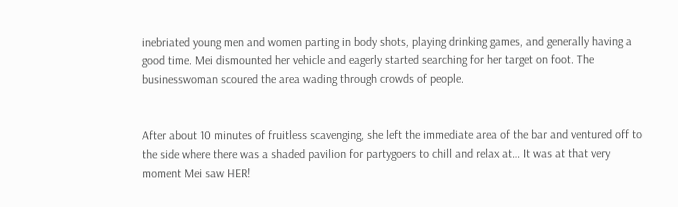inebriated young men and women parting in body shots, playing drinking games, and generally having a good time. Mei dismounted her vehicle and eagerly started searching for her target on foot. The businesswoman scoured the area wading through crowds of people.


After about 10 minutes of fruitless scavenging, she left the immediate area of the bar and ventured off to the side where there was a shaded pavilion for partygoers to chill and relax at… It was at that very moment Mei saw HER!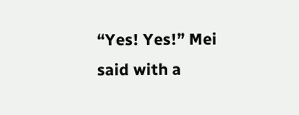“Yes! Yes!” Mei said with a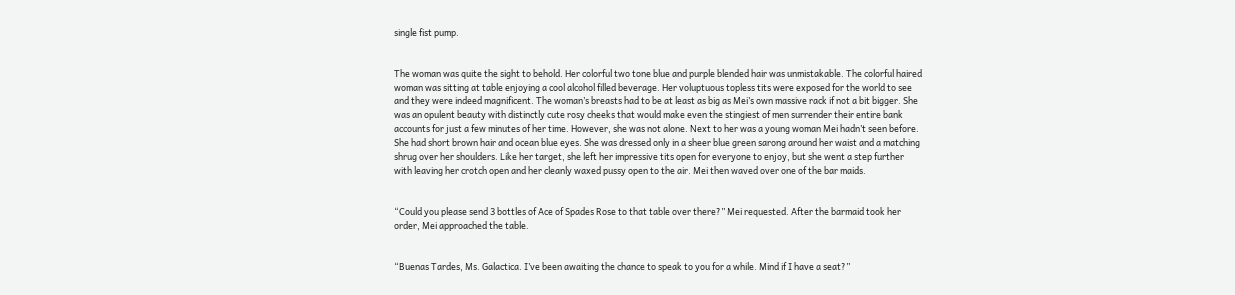single fist pump.


The woman was quite the sight to behold. Her colorful two tone blue and purple blended hair was unmistakable. The colorful haired woman was sitting at table enjoying a cool alcohol filled beverage. Her voluptuous topless tits were exposed for the world to see and they were indeed magnificent. The woman’s breasts had to be at least as big as Mei’s own massive rack if not a bit bigger. She was an opulent beauty with distinctly cute rosy cheeks that would make even the stingiest of men surrender their entire bank accounts for just a few minutes of her time. However, she was not alone. Next to her was a young woman Mei hadn’t seen before. She had short brown hair and ocean blue eyes. She was dressed only in a sheer blue green sarong around her waist and a matching shrug over her shoulders. Like her target, she left her impressive tits open for everyone to enjoy, but she went a step further with leaving her crotch open and her cleanly waxed pussy open to the air. Mei then waved over one of the bar maids.


“Could you please send 3 bottles of Ace of Spades Rose to that table over there?” Mei requested. After the barmaid took her order, Mei approached the table.


“Buenas Tardes, Ms. Galactica. I’ve been awaiting the chance to speak to you for a while. Mind if I have a seat?”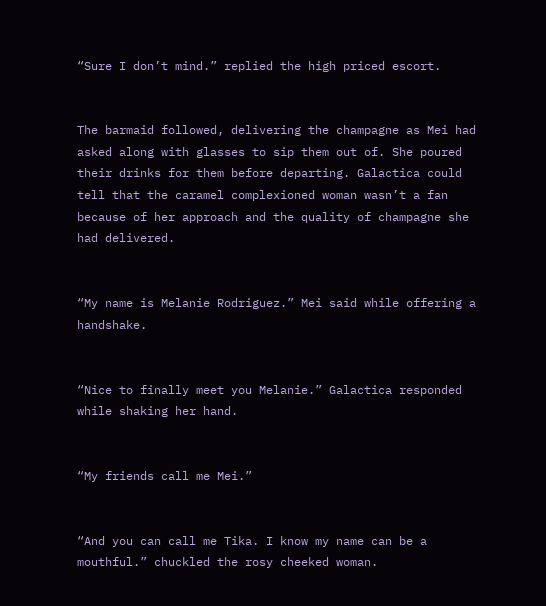“Sure I don’t mind.” replied the high priced escort.


The barmaid followed, delivering the champagne as Mei had asked along with glasses to sip them out of. She poured their drinks for them before departing. Galactica could tell that the caramel complexioned woman wasn’t a fan because of her approach and the quality of champagne she had delivered.


“My name is Melanie Rodriguez.” Mei said while offering a handshake.


“Nice to finally meet you Melanie.” Galactica responded while shaking her hand.


“My friends call me Mei.”


“And you can call me Tika. I know my name can be a mouthful.” chuckled the rosy cheeked woman.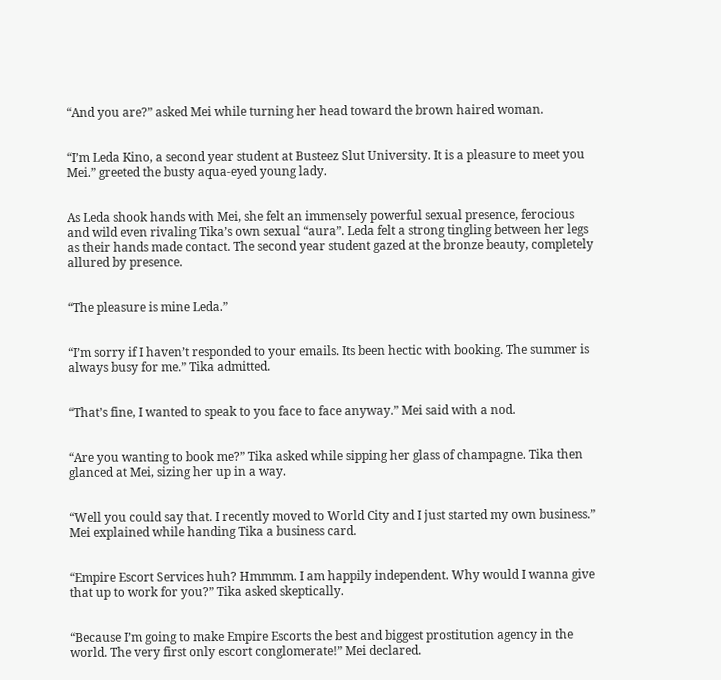“And you are?” asked Mei while turning her head toward the brown haired woman.


“I’m Leda Kino, a second year student at Busteez Slut University. It is a pleasure to meet you Mei.” greeted the busty aqua-eyed young lady.


As Leda shook hands with Mei, she felt an immensely powerful sexual presence, ferocious and wild even rivaling Tika’s own sexual “aura”. Leda felt a strong tingling between her legs as their hands made contact. The second year student gazed at the bronze beauty, completely allured by presence.


“The pleasure is mine Leda.”


“I’m sorry if I haven’t responded to your emails. Its been hectic with booking. The summer is always busy for me.” Tika admitted.


“That’s fine, I wanted to speak to you face to face anyway.” Mei said with a nod.


“Are you wanting to book me?” Tika asked while sipping her glass of champagne. Tika then glanced at Mei, sizing her up in a way.


“Well you could say that. I recently moved to World City and I just started my own business.” Mei explained while handing Tika a business card.


“Empire Escort Services huh? Hmmmm. I am happily independent. Why would I wanna give that up to work for you?” Tika asked skeptically.


“Because I’m going to make Empire Escorts the best and biggest prostitution agency in the world. The very first only escort conglomerate!” Mei declared.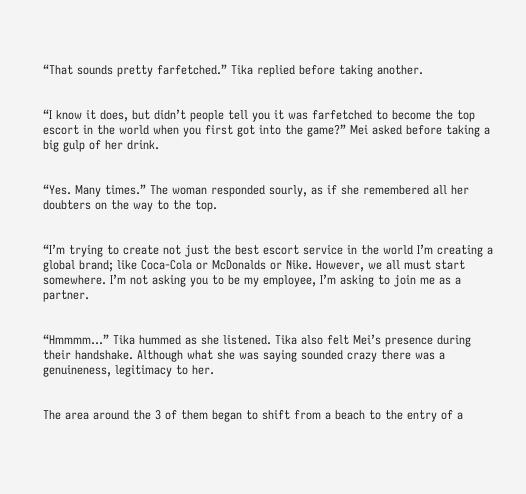“That sounds pretty farfetched.” Tika replied before taking another.


“I know it does, but didn’t people tell you it was farfetched to become the top escort in the world when you first got into the game?” Mei asked before taking a big gulp of her drink.


“Yes. Many times.” The woman responded sourly, as if she remembered all her doubters on the way to the top.


“I’m trying to create not just the best escort service in the world I’m creating a global brand; like Coca-Cola or McDonalds or Nike. However, we all must start somewhere. I’m not asking you to be my employee, I’m asking to join me as a partner.


“Hmmmm…” Tika hummed as she listened. Tika also felt Mei’s presence during their handshake. Although what she was saying sounded crazy there was a genuineness, legitimacy to her.


The area around the 3 of them began to shift from a beach to the entry of a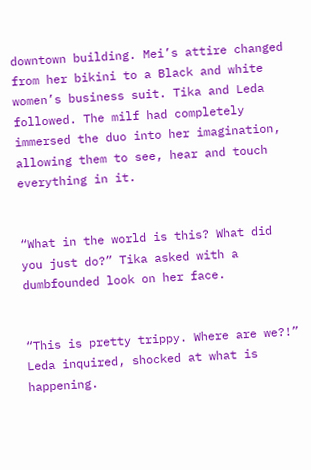downtown building. Mei’s attire changed from her bikini to a Black and white women’s business suit. Tika and Leda followed. The milf had completely immersed the duo into her imagination, allowing them to see, hear and touch everything in it.


“What in the world is this? What did you just do?” Tika asked with a dumbfounded look on her face.


“This is pretty trippy. Where are we?!” Leda inquired, shocked at what is happening.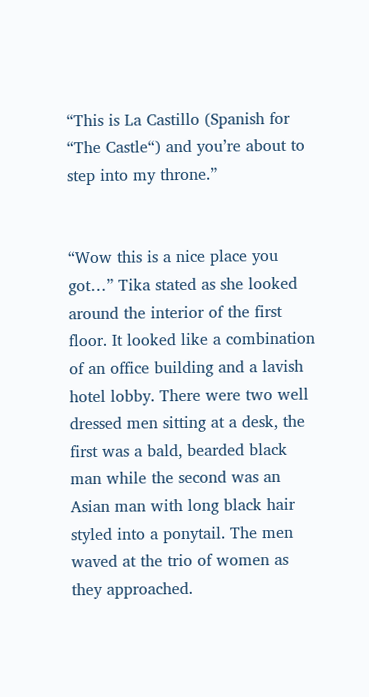“This is La Castillo (Spanish for “The Castle“) and you’re about to step into my throne.”


“Wow this is a nice place you got…” Tika stated as she looked around the interior of the first floor. It looked like a combination of an office building and a lavish hotel lobby. There were two well dressed men sitting at a desk, the first was a bald, bearded black man while the second was an Asian man with long black hair styled into a ponytail. The men waved at the trio of women as they approached.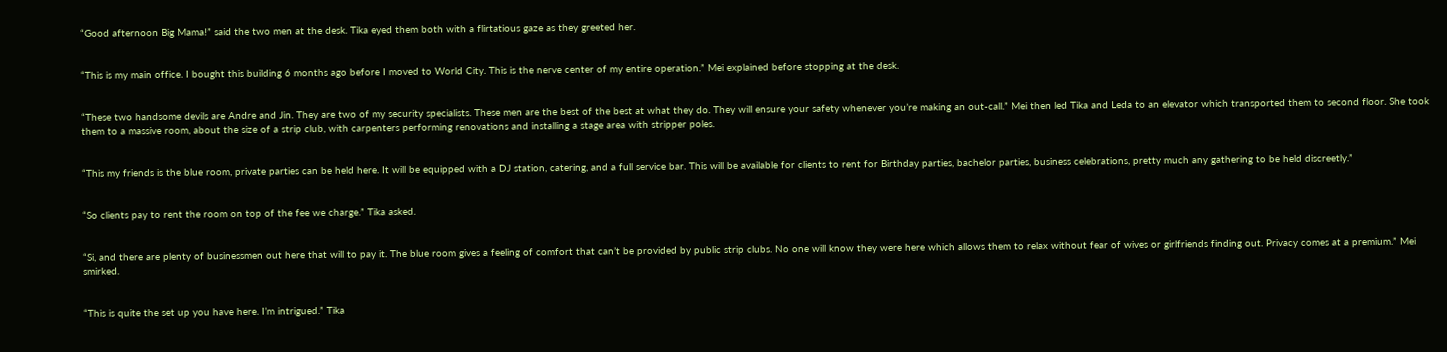“Good afternoon Big Mama!” said the two men at the desk. Tika eyed them both with a flirtatious gaze as they greeted her.


“This is my main office. I bought this building 6 months ago before I moved to World City. This is the nerve center of my entire operation.” Mei explained before stopping at the desk.


“These two handsome devils are Andre and Jin. They are two of my security specialists. These men are the best of the best at what they do. They will ensure your safety whenever you’re making an out-call.” Mei then led Tika and Leda to an elevator which transported them to second floor. She took them to a massive room, about the size of a strip club, with carpenters performing renovations and installing a stage area with stripper poles.


“This my friends is the blue room, private parties can be held here. It will be equipped with a DJ station, catering, and a full service bar. This will be available for clients to rent for Birthday parties, bachelor parties, business celebrations, pretty much any gathering to be held discreetly.”


“So clients pay to rent the room on top of the fee we charge.” Tika asked.


“Si, and there are plenty of businessmen out here that will to pay it. The blue room gives a feeling of comfort that can’t be provided by public strip clubs. No one will know they were here which allows them to relax without fear of wives or girlfriends finding out. Privacy comes at a premium.” Mei smirked.


“This is quite the set up you have here. I’m intrigued.” Tika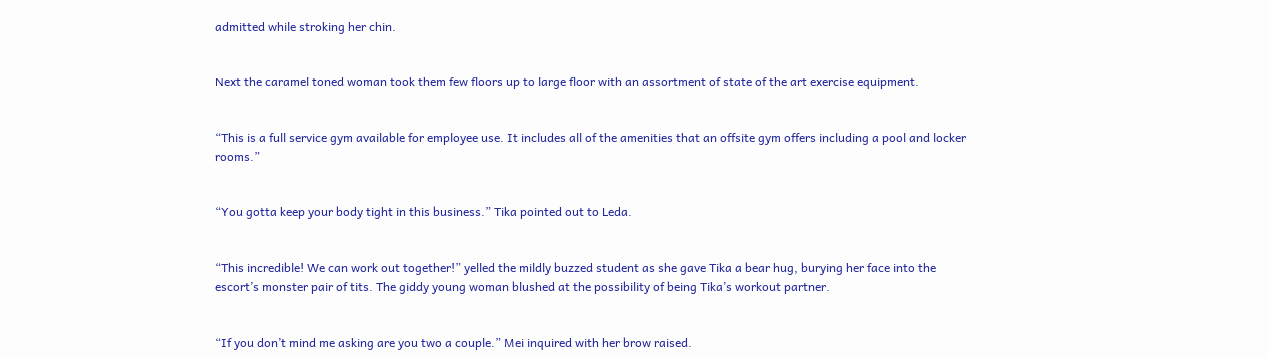admitted while stroking her chin.


Next the caramel toned woman took them few floors up to large floor with an assortment of state of the art exercise equipment.


“This is a full service gym available for employee use. It includes all of the amenities that an offsite gym offers including a pool and locker rooms.”


“You gotta keep your body tight in this business.” Tika pointed out to Leda.


“This incredible! We can work out together!” yelled the mildly buzzed student as she gave Tika a bear hug, burying her face into the escort’s monster pair of tits. The giddy young woman blushed at the possibility of being Tika’s workout partner.


“If you don’t mind me asking are you two a couple.” Mei inquired with her brow raised.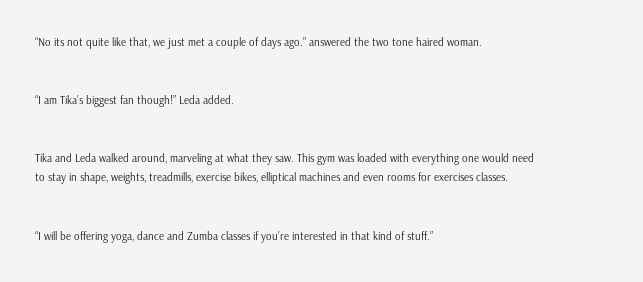“No its not quite like that, we just met a couple of days ago.” answered the two tone haired woman.


“I am Tika’s biggest fan though!” Leda added.


Tika and Leda walked around, marveling at what they saw. This gym was loaded with everything one would need to stay in shape, weights, treadmills, exercise bikes, elliptical machines and even rooms for exercises classes.


“I will be offering yoga, dance and Zumba classes if you’re interested in that kind of stuff.”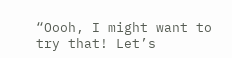“Oooh, I might want to try that! Let’s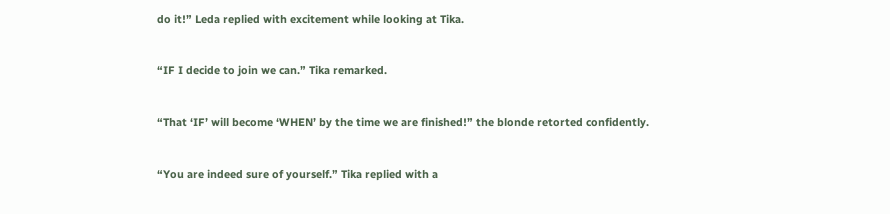do it!” Leda replied with excitement while looking at Tika.


“IF I decide to join we can.” Tika remarked.


“That ‘IF’ will become ‘WHEN’ by the time we are finished!” the blonde retorted confidently.


“You are indeed sure of yourself.” Tika replied with a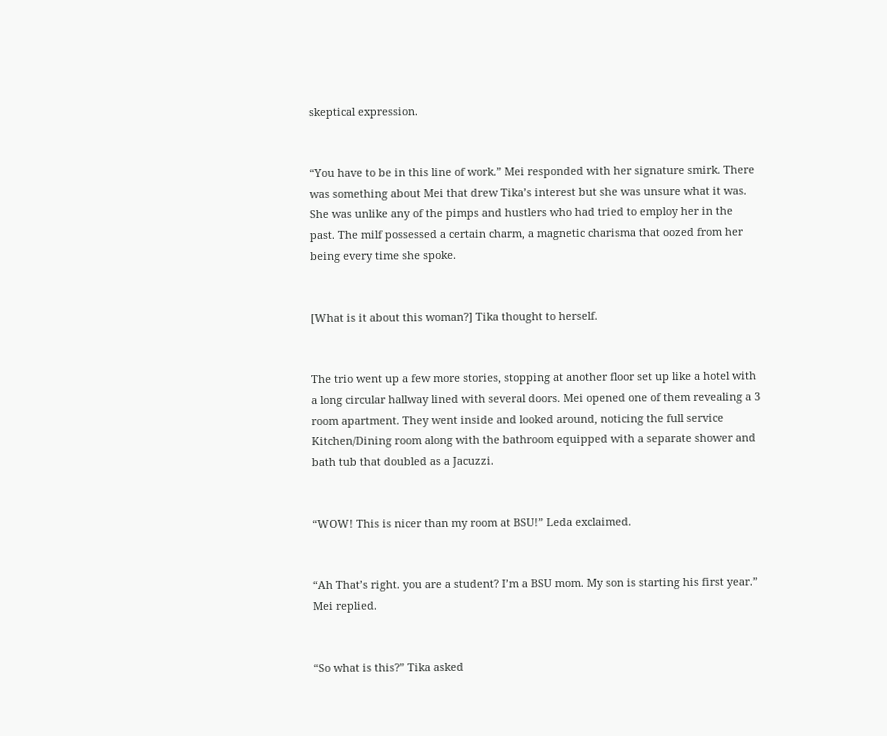skeptical expression.


“You have to be in this line of work.” Mei responded with her signature smirk. There was something about Mei that drew Tika’s interest but she was unsure what it was. She was unlike any of the pimps and hustlers who had tried to employ her in the past. The milf possessed a certain charm, a magnetic charisma that oozed from her being every time she spoke.


[What is it about this woman?] Tika thought to herself.


The trio went up a few more stories, stopping at another floor set up like a hotel with a long circular hallway lined with several doors. Mei opened one of them revealing a 3 room apartment. They went inside and looked around, noticing the full service Kitchen/Dining room along with the bathroom equipped with a separate shower and bath tub that doubled as a Jacuzzi.


“WOW! This is nicer than my room at BSU!” Leda exclaimed.


“Ah That’s right. you are a student? I’m a BSU mom. My son is starting his first year.” Mei replied.


“So what is this?” Tika asked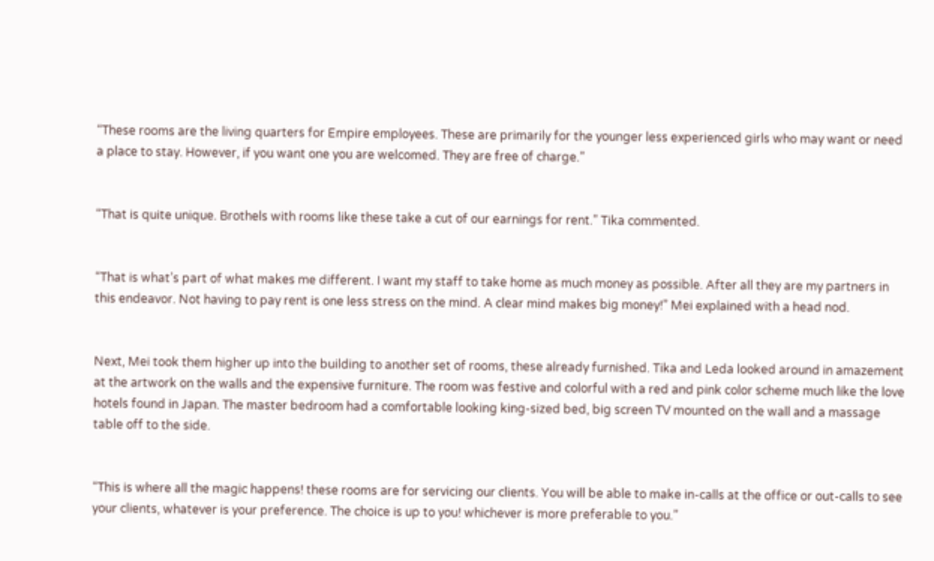“These rooms are the living quarters for Empire employees. These are primarily for the younger less experienced girls who may want or need a place to stay. However, if you want one you are welcomed. They are free of charge.”


“That is quite unique. Brothels with rooms like these take a cut of our earnings for rent.” Tika commented.


“That is what’s part of what makes me different. I want my staff to take home as much money as possible. After all they are my partners in this endeavor. Not having to pay rent is one less stress on the mind. A clear mind makes big money!” Mei explained with a head nod.


Next, Mei took them higher up into the building to another set of rooms, these already furnished. Tika and Leda looked around in amazement at the artwork on the walls and the expensive furniture. The room was festive and colorful with a red and pink color scheme much like the love hotels found in Japan. The master bedroom had a comfortable looking king-sized bed, big screen TV mounted on the wall and a massage table off to the side.


“This is where all the magic happens! these rooms are for servicing our clients. You will be able to make in-calls at the office or out-calls to see your clients, whatever is your preference. The choice is up to you! whichever is more preferable to you.”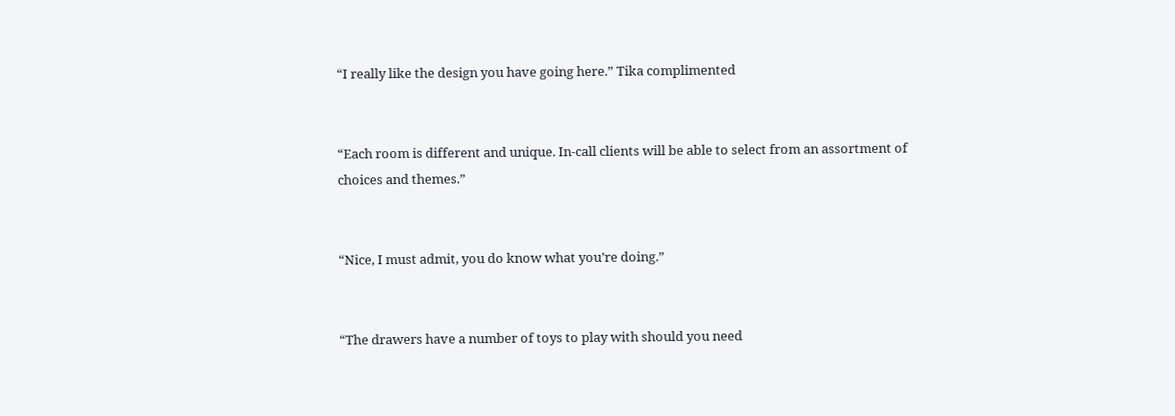“I really like the design you have going here.” Tika complimented


“Each room is different and unique. In-call clients will be able to select from an assortment of choices and themes.”


“Nice, I must admit, you do know what you’re doing.”


“The drawers have a number of toys to play with should you need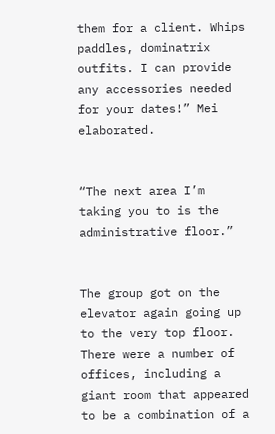them for a client. Whips paddles, dominatrix outfits. I can provide any accessories needed for your dates!” Mei elaborated.


“The next area I’m taking you to is the administrative floor.”


The group got on the elevator again going up to the very top floor. There were a number of offices, including a giant room that appeared to be a combination of a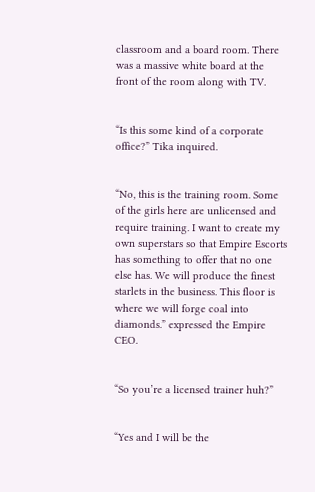classroom and a board room. There was a massive white board at the front of the room along with TV.


“Is this some kind of a corporate office?” Tika inquired.


“No, this is the training room. Some of the girls here are unlicensed and require training. I want to create my own superstars so that Empire Escorts has something to offer that no one else has. We will produce the finest starlets in the business. This floor is where we will forge coal into diamonds.” expressed the Empire CEO.


“So you’re a licensed trainer huh?”


“Yes and I will be the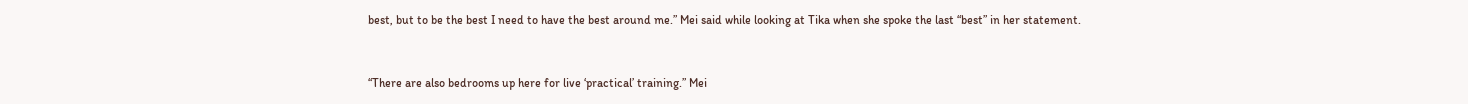best, but to be the best I need to have the best around me.” Mei said while looking at Tika when she spoke the last “best” in her statement.


“There are also bedrooms up here for live ‘practical’ training.” Mei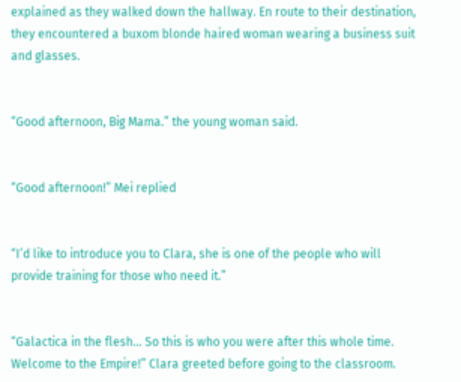explained as they walked down the hallway. En route to their destination, they encountered a buxom blonde haired woman wearing a business suit and glasses.


“Good afternoon, Big Mama.” the young woman said.


“Good afternoon!” Mei replied


“I’d like to introduce you to Clara, she is one of the people who will provide training for those who need it.”


“Galactica in the flesh… So this is who you were after this whole time. Welcome to the Empire!” Clara greeted before going to the classroom.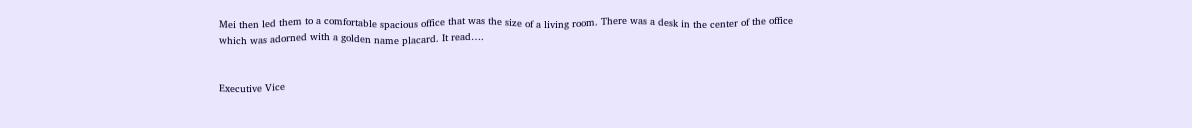Mei then led them to a comfortable spacious office that was the size of a living room. There was a desk in the center of the office which was adorned with a golden name placard. It read….


Executive Vice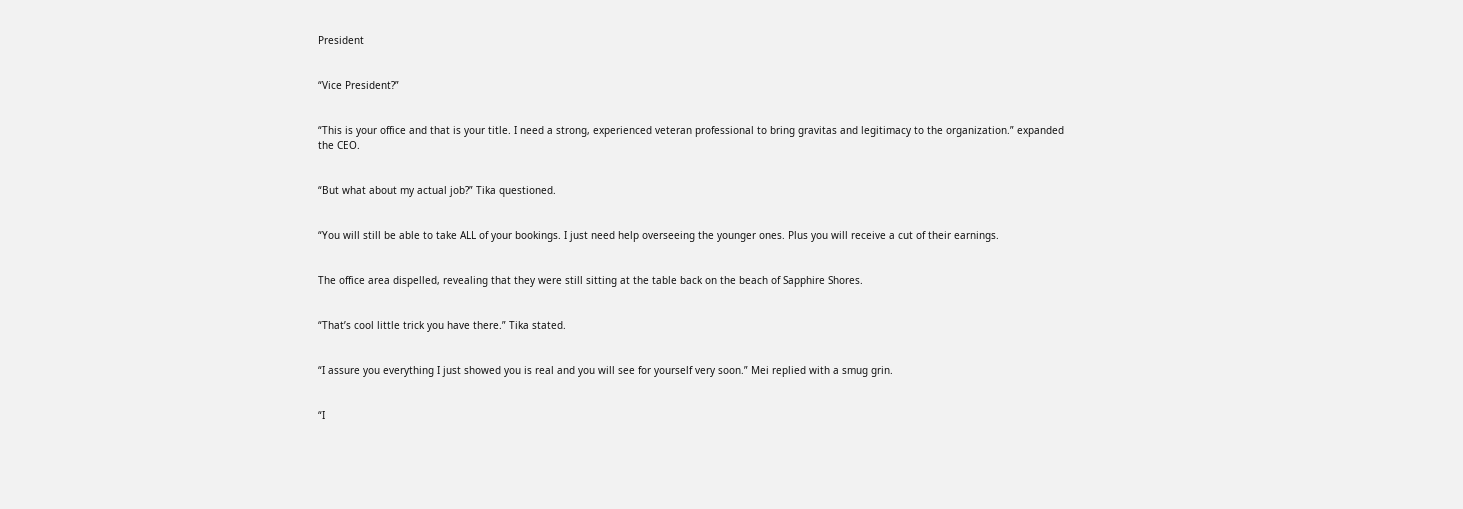President


“Vice President?”


“This is your office and that is your title. I need a strong, experienced veteran professional to bring gravitas and legitimacy to the organization.” expanded the CEO.


“But what about my actual job?” Tika questioned.


“You will still be able to take ALL of your bookings. I just need help overseeing the younger ones. Plus you will receive a cut of their earnings.


The office area dispelled, revealing that they were still sitting at the table back on the beach of Sapphire Shores.


“That’s cool little trick you have there.” Tika stated.


“I assure you everything I just showed you is real and you will see for yourself very soon.” Mei replied with a smug grin.


“I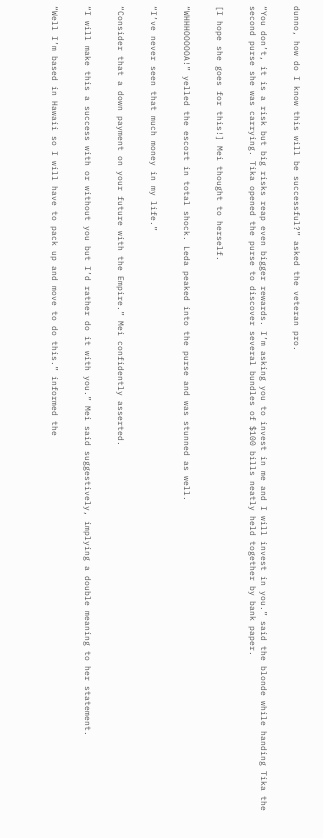dunno, how do I know this will be successful?” asked the veteran pro.


“You don’t, it is a risk but big risks reap even bigger rewards. I’m asking you to invest in me and I will invest in you.” said the blonde while handing Tika the second purse she was carrying. Tika opened the purse to discover several bundles of $100 bills neatly held together by bank paper.


[I hope she goes for this!] Mei thought to herself.


“WHHHOOOOOA!” yelled the escort in total shock. Leda peaked into the purse and was stunned as well.


“I’ve never seen that much money in my life.”


“Consider that a down payment on your future with the Empire.” Mei confidently asserted.


“I will make this a success with or without you but I’d rather do it with you.” Mei said suggestively, implying a double meaning to her statement.


“Well I’m based in Hawaii so I will have to pack up and move to do this.” informed the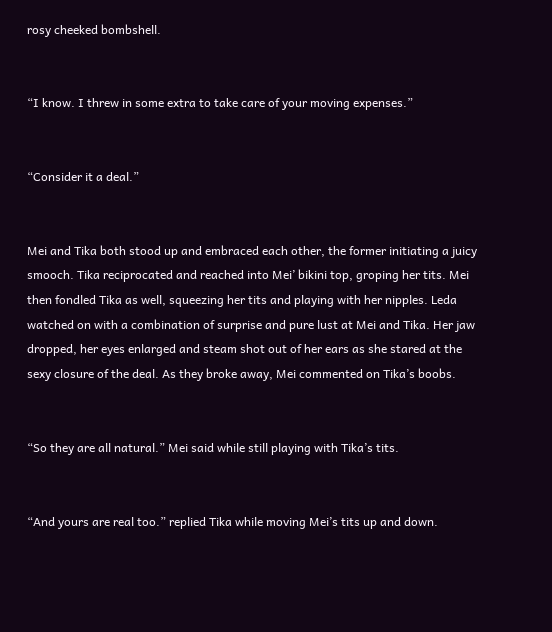rosy cheeked bombshell.


“I know. I threw in some extra to take care of your moving expenses.”


“Consider it a deal.”


Mei and Tika both stood up and embraced each other, the former initiating a juicy smooch. Tika reciprocated and reached into Mei’ bikini top, groping her tits. Mei then fondled Tika as well, squeezing her tits and playing with her nipples. Leda watched on with a combination of surprise and pure lust at Mei and Tika. Her jaw dropped, her eyes enlarged and steam shot out of her ears as she stared at the sexy closure of the deal. As they broke away, Mei commented on Tika’s boobs.


“So they are all natural.” Mei said while still playing with Tika’s tits.


“And yours are real too.” replied Tika while moving Mei’s tits up and down.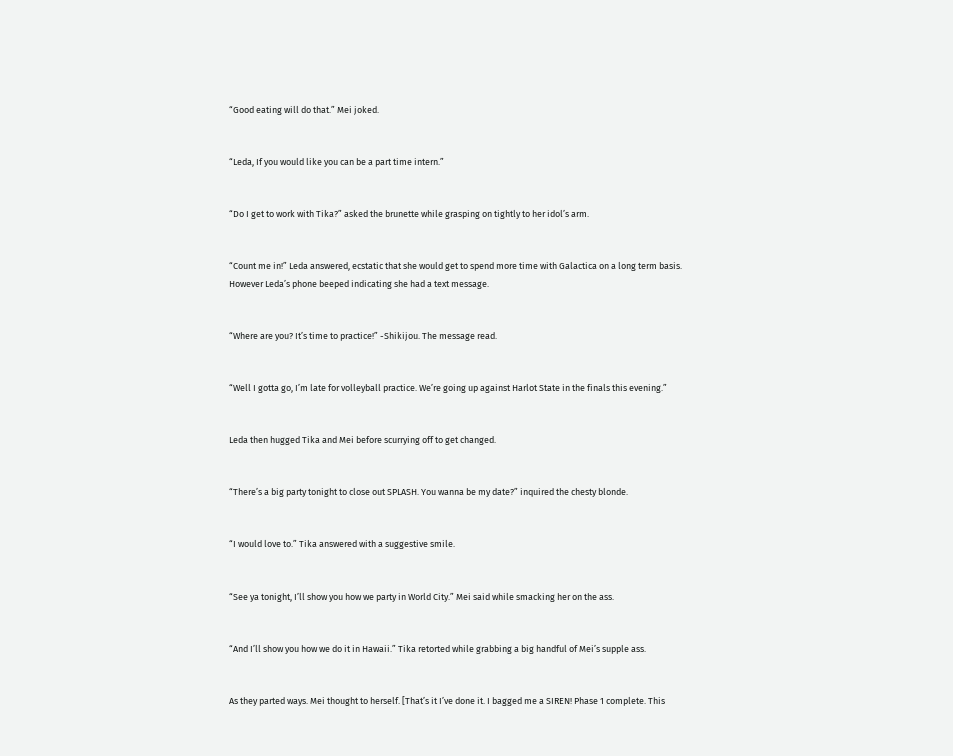“Good eating will do that.” Mei joked.


“Leda, If you would like you can be a part time intern.”


“Do I get to work with Tika?” asked the brunette while grasping on tightly to her idol’s arm.


“Count me in!” Leda answered, ecstatic that she would get to spend more time with Galactica on a long term basis. However Leda’s phone beeped indicating she had a text message.


“Where are you? It’s time to practice!” -Shikijou. The message read.


“Well I gotta go, I’m late for volleyball practice. We’re going up against Harlot State in the finals this evening.”


Leda then hugged Tika and Mei before scurrying off to get changed.


“There’s a big party tonight to close out SPLASH. You wanna be my date?” inquired the chesty blonde.


“I would love to.” Tika answered with a suggestive smile.


“See ya tonight, I’ll show you how we party in World City.” Mei said while smacking her on the ass.


“And I’ll show you how we do it in Hawaii.” Tika retorted while grabbing a big handful of Mei’s supple ass.


As they parted ways. Mei thought to herself. [That’s it I’ve done it. I bagged me a SIREN! Phase 1 complete. This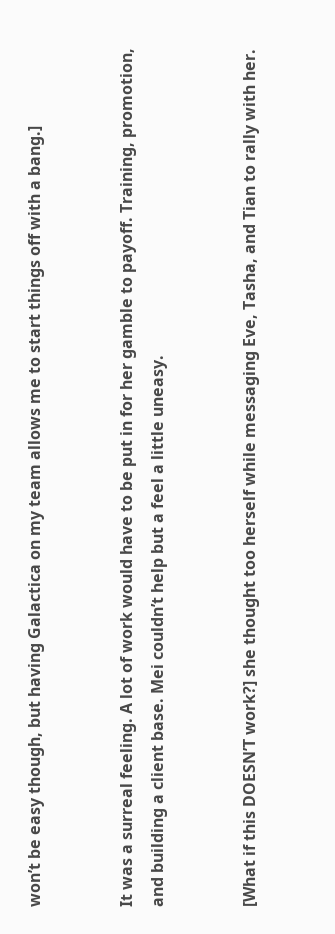won’t be easy though, but having Galactica on my team allows me to start things off with a bang.]


It was a surreal feeling. A lot of work would have to be put in for her gamble to payoff. Training, promotion, and building a client base. Mei couldn’t help but a feel a little uneasy.


[What if this DOESN’T work?] she thought too herself while messaging Eve, Tasha, and Tian to rally with her.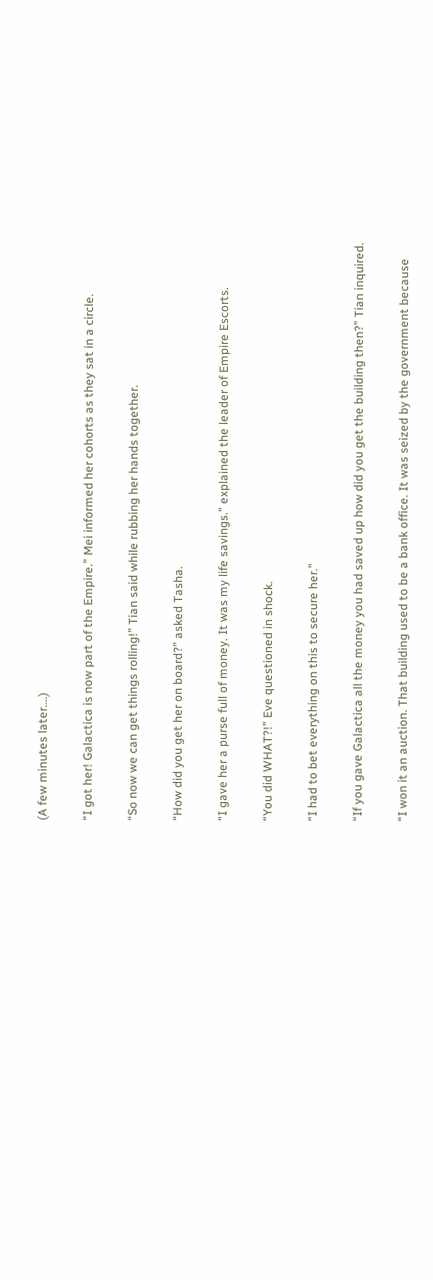(A few minutes later….)


“I got her! Galactica is now part of the Empire.” Mei informed her cohorts as they sat in a circle.


“So now we can get things rolling!” Tian said while rubbing her hands together.


“How did you get her on board?” asked Tasha.


“I gave her a purse full of money. It was my life savings.” explained the leader of Empire Escorts.


“You did WHAT?!” Eve questioned in shock.


“I had to bet everything on this to secure her.”


“If you gave Galactica all the money you had saved up how did you get the building then?” Tian inquired.


“I won it an auction. That building used to be a bank office. It was seized by the government because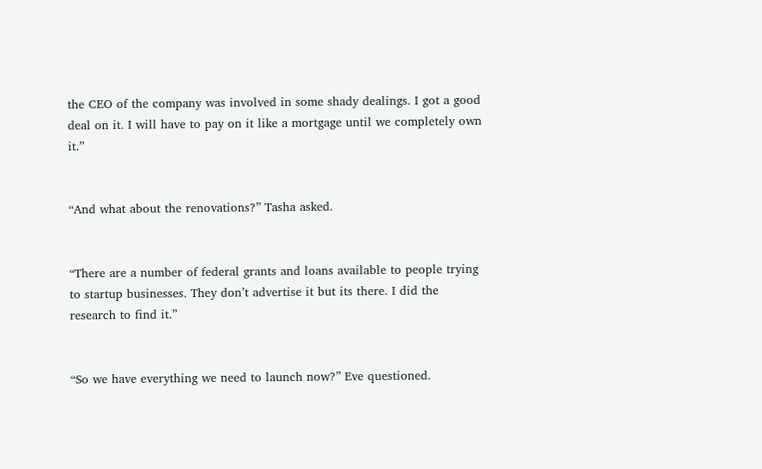the CEO of the company was involved in some shady dealings. I got a good deal on it. I will have to pay on it like a mortgage until we completely own it.”


“And what about the renovations?” Tasha asked.


“There are a number of federal grants and loans available to people trying to startup businesses. They don’t advertise it but its there. I did the research to find it.”


“So we have everything we need to launch now?” Eve questioned.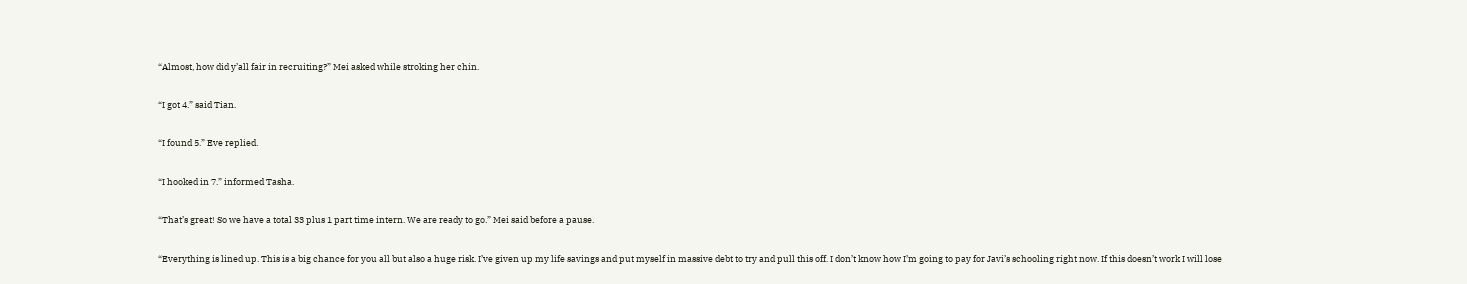“Almost, how did y’all fair in recruiting?” Mei asked while stroking her chin.


“I got 4.” said Tian.


“I found 5.” Eve replied.


“I hooked in 7.” informed Tasha.


“That’s great! So we have a total 33 plus 1 part time intern. We are ready to go.” Mei said before a pause.


“Everything is lined up. This is a big chance for you all but also a huge risk. I’ve given up my life savings and put myself in massive debt to try and pull this off. I don’t know how I’m going to pay for Javi’s schooling right now. If this doesn’t work I will lose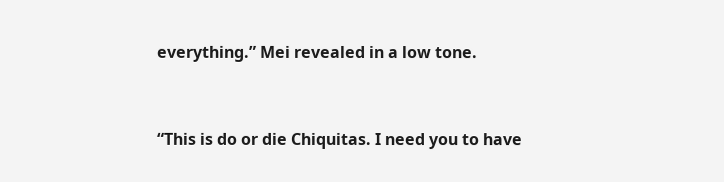everything.” Mei revealed in a low tone.


“This is do or die Chiquitas. I need you to have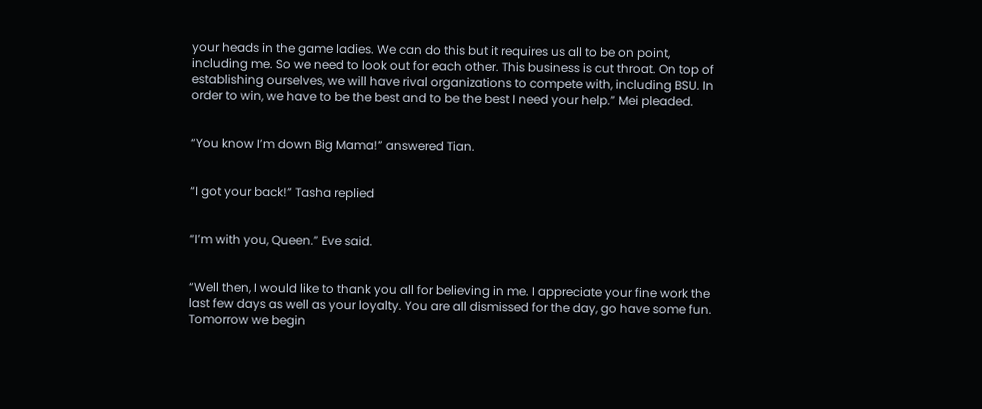your heads in the game ladies. We can do this but it requires us all to be on point, including me. So we need to look out for each other. This business is cut throat. On top of establishing ourselves, we will have rival organizations to compete with, including BSU. In order to win, we have to be the best and to be the best I need your help.” Mei pleaded.


“You know I’m down Big Mama!” answered Tian.


“I got your back!” Tasha replied


“I’m with you, Queen.” Eve said.


“Well then, I would like to thank you all for believing in me. I appreciate your fine work the last few days as well as your loyalty. You are all dismissed for the day, go have some fun. Tomorrow we begin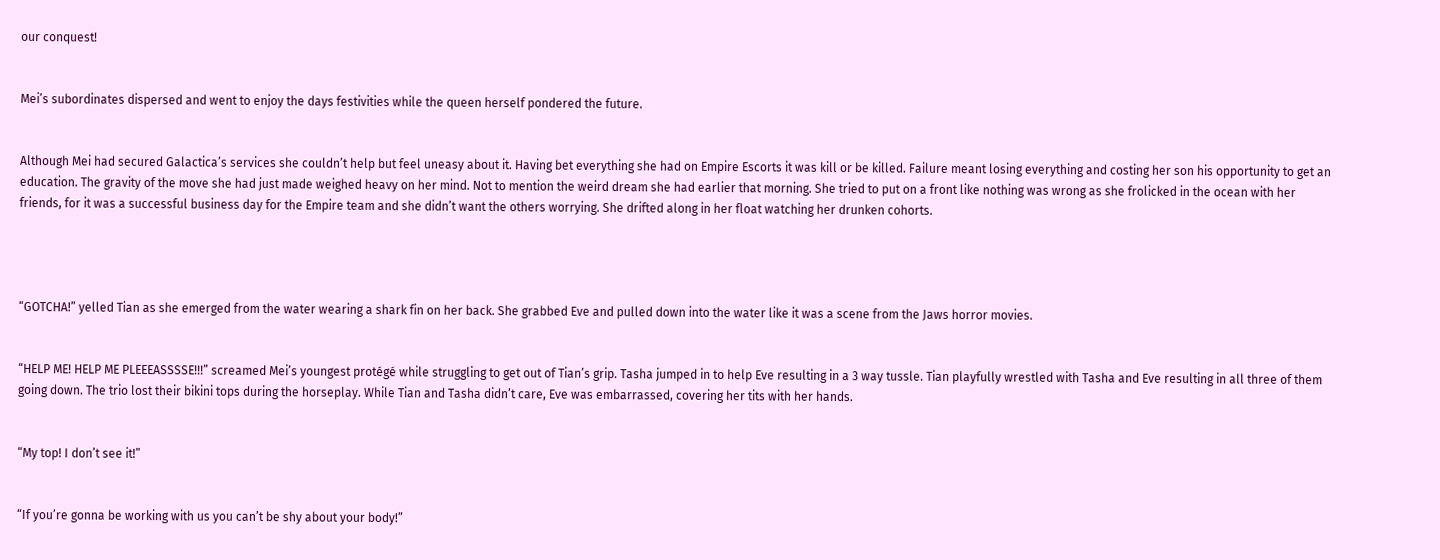our conquest!


Mei’s subordinates dispersed and went to enjoy the days festivities while the queen herself pondered the future.


Although Mei had secured Galactica’s services she couldn’t help but feel uneasy about it. Having bet everything she had on Empire Escorts it was kill or be killed. Failure meant losing everything and costing her son his opportunity to get an education. The gravity of the move she had just made weighed heavy on her mind. Not to mention the weird dream she had earlier that morning. She tried to put on a front like nothing was wrong as she frolicked in the ocean with her friends, for it was a successful business day for the Empire team and she didn’t want the others worrying. She drifted along in her float watching her drunken cohorts.




“GOTCHA!” yelled Tian as she emerged from the water wearing a shark fin on her back. She grabbed Eve and pulled down into the water like it was a scene from the Jaws horror movies.


“HELP ME! HELP ME PLEEEASSSSE!!!” screamed Mei’s youngest protégé while struggling to get out of Tian’s grip. Tasha jumped in to help Eve resulting in a 3 way tussle. Tian playfully wrestled with Tasha and Eve resulting in all three of them going down. The trio lost their bikini tops during the horseplay. While Tian and Tasha didn’t care, Eve was embarrassed, covering her tits with her hands.


“My top! I don’t see it!”


“If you’re gonna be working with us you can’t be shy about your body!”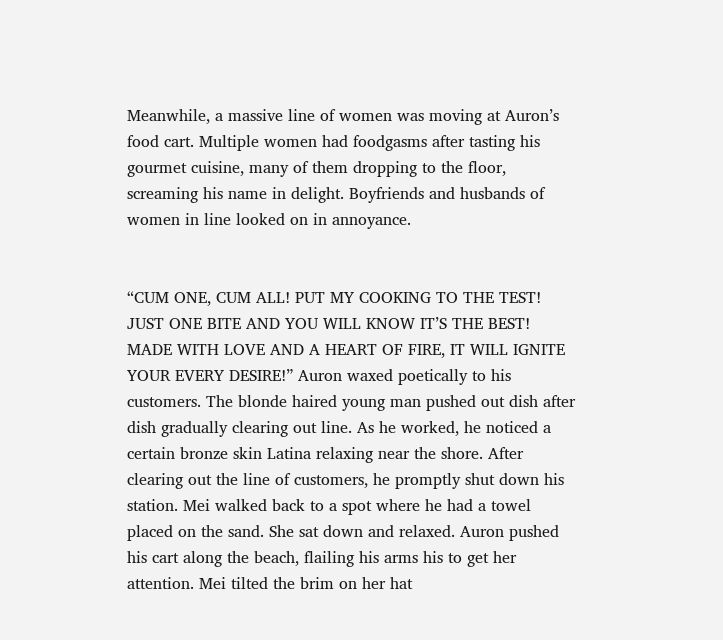Meanwhile, a massive line of women was moving at Auron’s food cart. Multiple women had foodgasms after tasting his gourmet cuisine, many of them dropping to the floor, screaming his name in delight. Boyfriends and husbands of women in line looked on in annoyance.


“CUM ONE, CUM ALL! PUT MY COOKING TO THE TEST! JUST ONE BITE AND YOU WILL KNOW IT’S THE BEST! MADE WITH LOVE AND A HEART OF FIRE, IT WILL IGNITE YOUR EVERY DESIRE!” Auron waxed poetically to his customers. The blonde haired young man pushed out dish after dish gradually clearing out line. As he worked, he noticed a certain bronze skin Latina relaxing near the shore. After clearing out the line of customers, he promptly shut down his station. Mei walked back to a spot where he had a towel placed on the sand. She sat down and relaxed. Auron pushed his cart along the beach, flailing his arms his to get her attention. Mei tilted the brim on her hat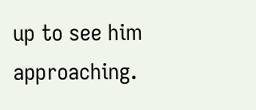up to see him approaching.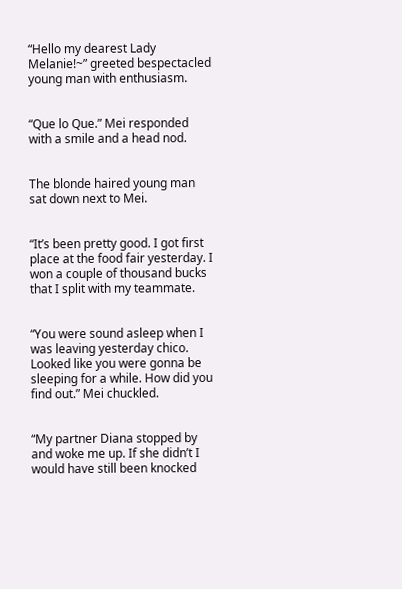“Hello my dearest Lady Melanie!~” greeted bespectacled young man with enthusiasm.


“Que lo Que.” Mei responded with a smile and a head nod.


The blonde haired young man sat down next to Mei.


“It’s been pretty good. I got first place at the food fair yesterday. I won a couple of thousand bucks that I split with my teammate.


“You were sound asleep when I was leaving yesterday chico. Looked like you were gonna be sleeping for a while. How did you find out.” Mei chuckled.


“My partner Diana stopped by and woke me up. If she didn’t I would have still been knocked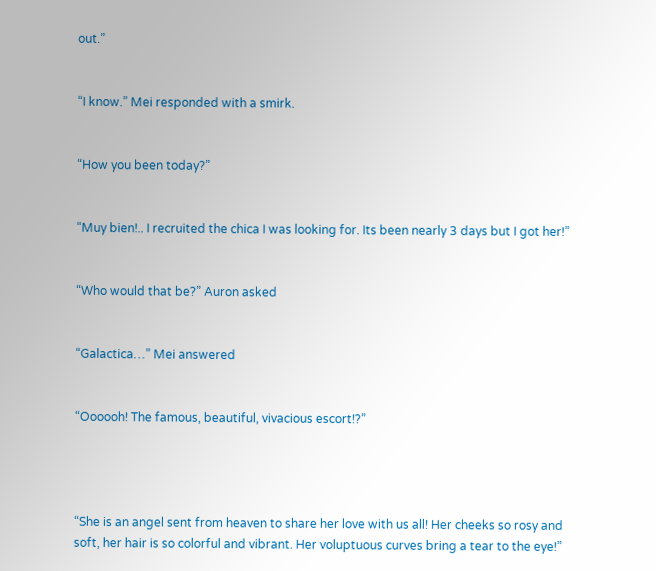out.”


“I know.” Mei responded with a smirk.


“How you been today?”


“Muy bien!.. I recruited the chica I was looking for. Its been nearly 3 days but I got her!”


“Who would that be?” Auron asked


“Galactica…” Mei answered


“Oooooh! The famous, beautiful, vivacious escort!?”




“She is an angel sent from heaven to share her love with us all! Her cheeks so rosy and soft, her hair is so colorful and vibrant. Her voluptuous curves bring a tear to the eye!”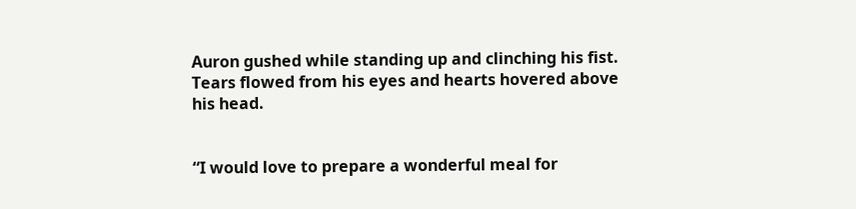Auron gushed while standing up and clinching his fist. Tears flowed from his eyes and hearts hovered above his head.


“I would love to prepare a wonderful meal for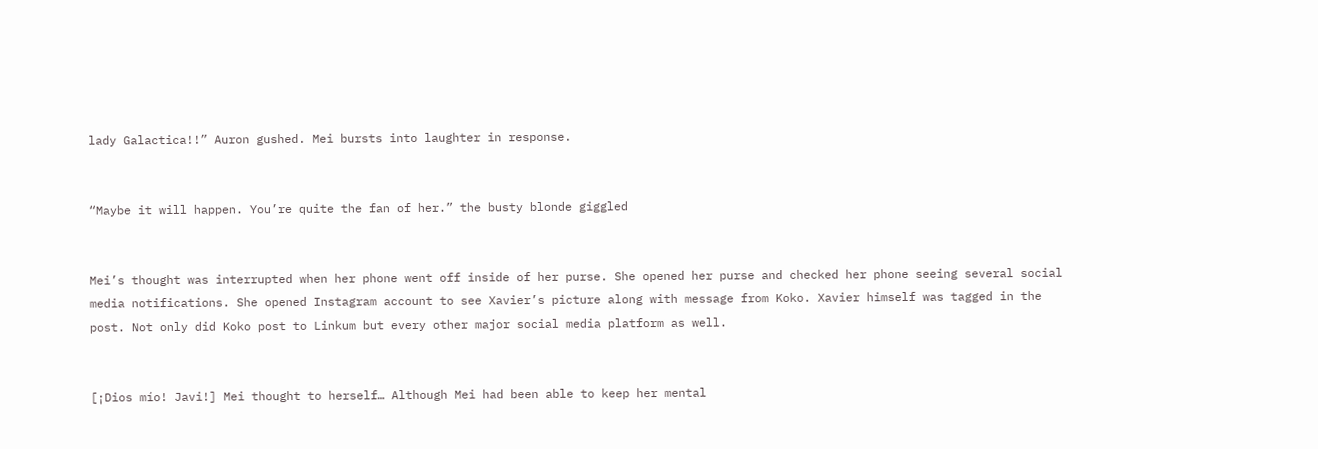lady Galactica!!” Auron gushed. Mei bursts into laughter in response.


“Maybe it will happen. You’re quite the fan of her.” the busty blonde giggled


Mei’s thought was interrupted when her phone went off inside of her purse. She opened her purse and checked her phone seeing several social media notifications. She opened Instagram account to see Xavier’s picture along with message from Koko. Xavier himself was tagged in the post. Not only did Koko post to Linkum but every other major social media platform as well.


[¡Dios mío! Javi!] Mei thought to herself… Although Mei had been able to keep her mental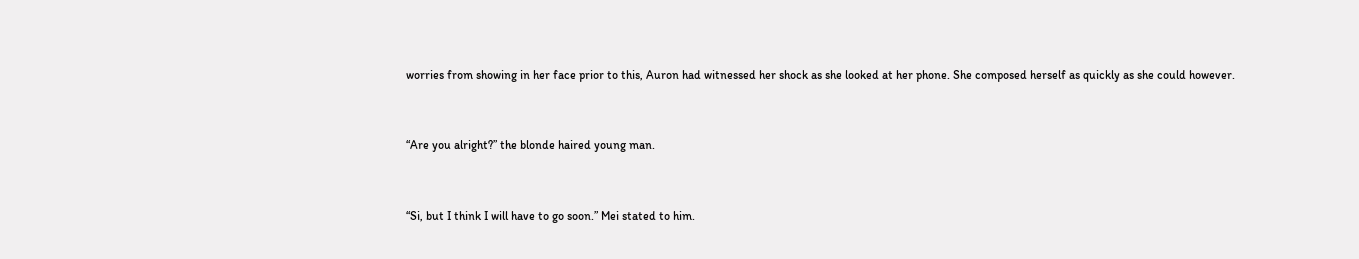worries from showing in her face prior to this, Auron had witnessed her shock as she looked at her phone. She composed herself as quickly as she could however.


“Are you alright?” the blonde haired young man.


“Si, but I think I will have to go soon.” Mei stated to him.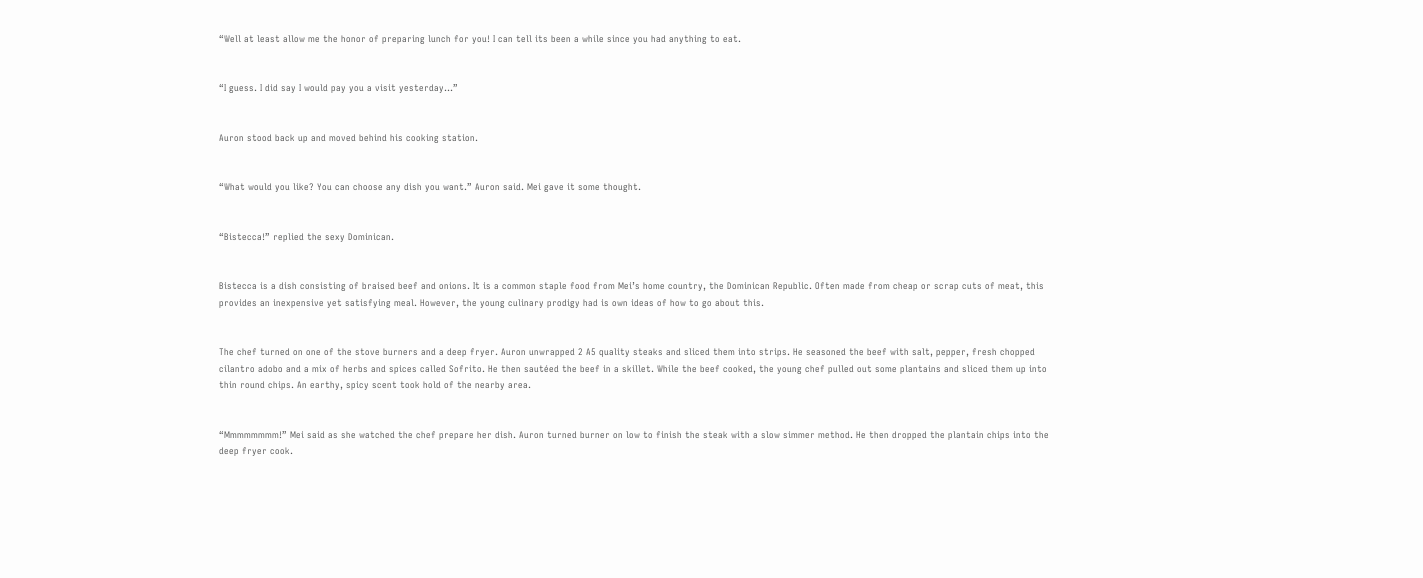“Well at least allow me the honor of preparing lunch for you! I can tell its been a while since you had anything to eat.


“I guess. I did say I would pay you a visit yesterday…”


Auron stood back up and moved behind his cooking station.


“What would you like? You can choose any dish you want.” Auron said. Mei gave it some thought.


“Bistecca!” replied the sexy Dominican.


Bistecca is a dish consisting of braised beef and onions. It is a common staple food from Mei’s home country, the Dominican Republic. Often made from cheap or scrap cuts of meat, this provides an inexpensive yet satisfying meal. However, the young culinary prodigy had is own ideas of how to go about this.


The chef turned on one of the stove burners and a deep fryer. Auron unwrapped 2 A5 quality steaks and sliced them into strips. He seasoned the beef with salt, pepper, fresh chopped cilantro adobo and a mix of herbs and spices called Sofrito. He then sautéed the beef in a skillet. While the beef cooked, the young chef pulled out some plantains and sliced them up into thin round chips. An earthy, spicy scent took hold of the nearby area.


“Mmmmmmmm!” Mei said as she watched the chef prepare her dish. Auron turned burner on low to finish the steak with a slow simmer method. He then dropped the plantain chips into the deep fryer cook.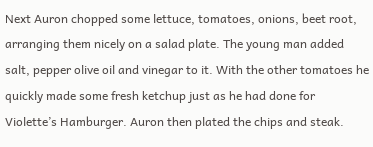Next Auron chopped some lettuce, tomatoes, onions, beet root, arranging them nicely on a salad plate. The young man added salt, pepper olive oil and vinegar to it. With the other tomatoes he quickly made some fresh ketchup just as he had done for Violette’s Hamburger. Auron then plated the chips and steak.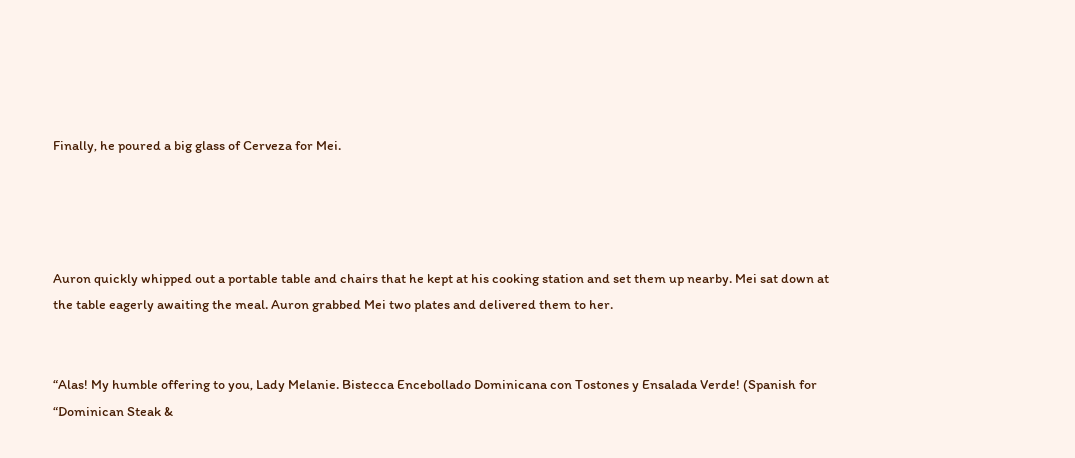Finally, he poured a big glass of Cerveza for Mei.




Auron quickly whipped out a portable table and chairs that he kept at his cooking station and set them up nearby. Mei sat down at the table eagerly awaiting the meal. Auron grabbed Mei two plates and delivered them to her.


“Alas! My humble offering to you, Lady Melanie. Bistecca Encebollado Dominicana con Tostones y Ensalada Verde! (Spanish for “Dominican Steak &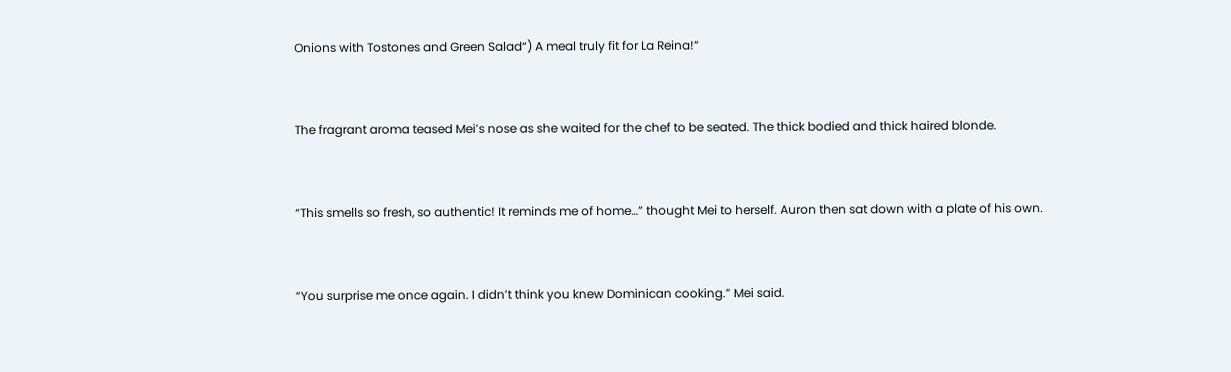Onions with Tostones and Green Salad“) A meal truly fit for La Reina!”


The fragrant aroma teased Mei’s nose as she waited for the chef to be seated. The thick bodied and thick haired blonde.


“This smells so fresh, so authentic! It reminds me of home…” thought Mei to herself. Auron then sat down with a plate of his own.


“You surprise me once again. I didn’t think you knew Dominican cooking.” Mei said.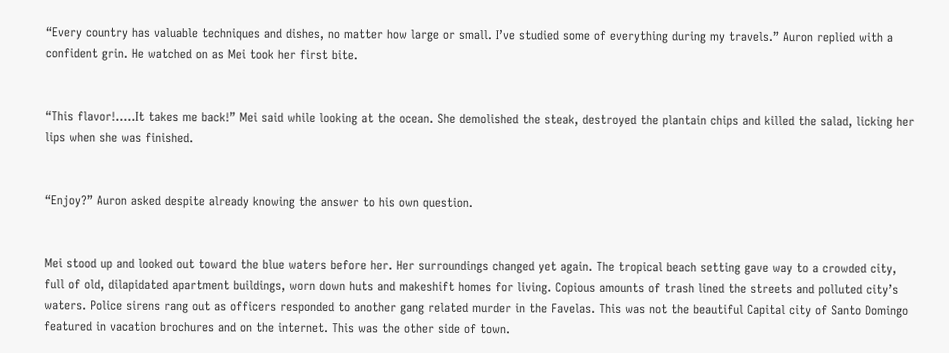“Every country has valuable techniques and dishes, no matter how large or small. I’ve studied some of everything during my travels.” Auron replied with a confident grin. He watched on as Mei took her first bite.


“This flavor!…..It takes me back!” Mei said while looking at the ocean. She demolished the steak, destroyed the plantain chips and killed the salad, licking her lips when she was finished.


“Enjoy?” Auron asked despite already knowing the answer to his own question.


Mei stood up and looked out toward the blue waters before her. Her surroundings changed yet again. The tropical beach setting gave way to a crowded city, full of old, dilapidated apartment buildings, worn down huts and makeshift homes for living. Copious amounts of trash lined the streets and polluted city’s waters. Police sirens rang out as officers responded to another gang related murder in the Favelas. This was not the beautiful Capital city of Santo Domingo featured in vacation brochures and on the internet. This was the other side of town.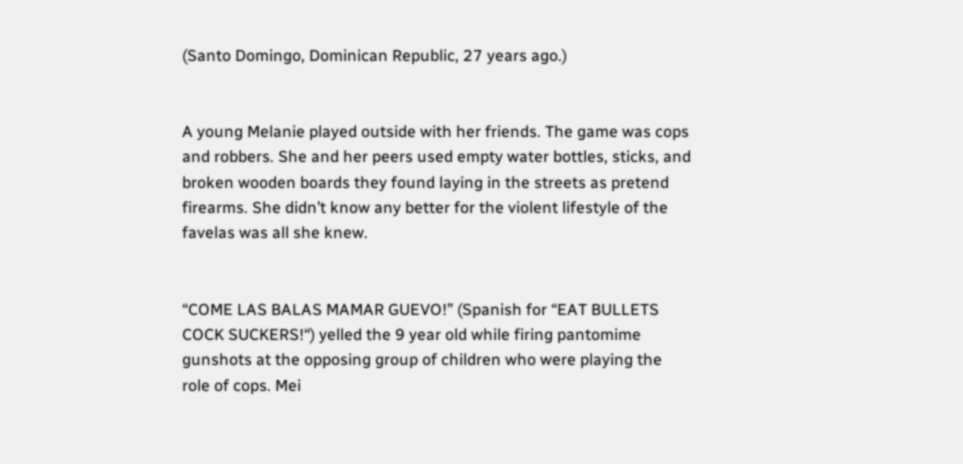(Santo Domingo, Dominican Republic, 27 years ago.)


A young Melanie played outside with her friends. The game was cops and robbers. She and her peers used empty water bottles, sticks, and broken wooden boards they found laying in the streets as pretend firearms. She didn’t know any better for the violent lifestyle of the favelas was all she knew.


“COME LAS BALAS MAMAR GUEVO!” (Spanish for “EAT BULLETS COCK SUCKERS!“) yelled the 9 year old while firing pantomime gunshots at the opposing group of children who were playing the role of cops. Mei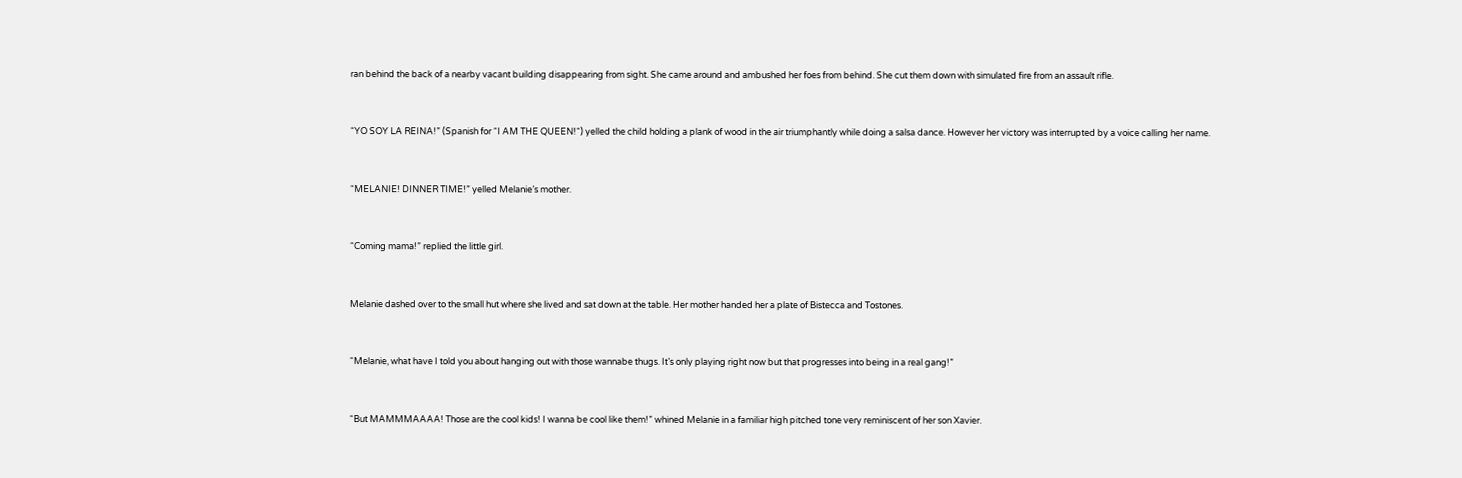ran behind the back of a nearby vacant building disappearing from sight. She came around and ambushed her foes from behind. She cut them down with simulated fire from an assault rifle.


“YO SOY LA REINA!” (Spanish for “I AM THE QUEEN!“) yelled the child holding a plank of wood in the air triumphantly while doing a salsa dance. However her victory was interrupted by a voice calling her name.


“MELANIE! DINNER TIME!” yelled Melanie’s mother.


“Coming mama!” replied the little girl.


Melanie dashed over to the small hut where she lived and sat down at the table. Her mother handed her a plate of Bistecca and Tostones.


“Melanie, what have I told you about hanging out with those wannabe thugs. It’s only playing right now but that progresses into being in a real gang!”


“But MAMMMAAAA! Those are the cool kids! I wanna be cool like them!” whined Melanie in a familiar high pitched tone very reminiscent of her son Xavier.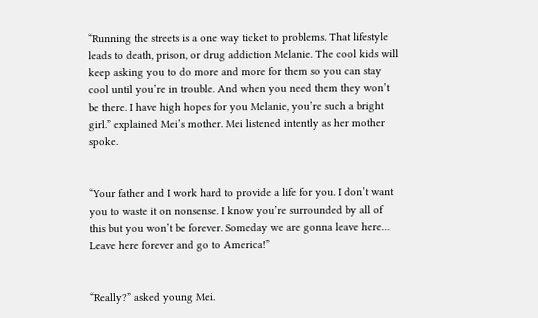“Running the streets is a one way ticket to problems. That lifestyle leads to death, prison, or drug addiction Melanie. The cool kids will keep asking you to do more and more for them so you can stay cool until you’re in trouble. And when you need them they won’t be there. I have high hopes for you Melanie, you’re such a bright girl.” explained Mei’s mother. Mei listened intently as her mother spoke.


“Your father and I work hard to provide a life for you. I don’t want you to waste it on nonsense. I know you’re surrounded by all of this but you won’t be forever. Someday we are gonna leave here… Leave here forever and go to America!”


“Really?” asked young Mei.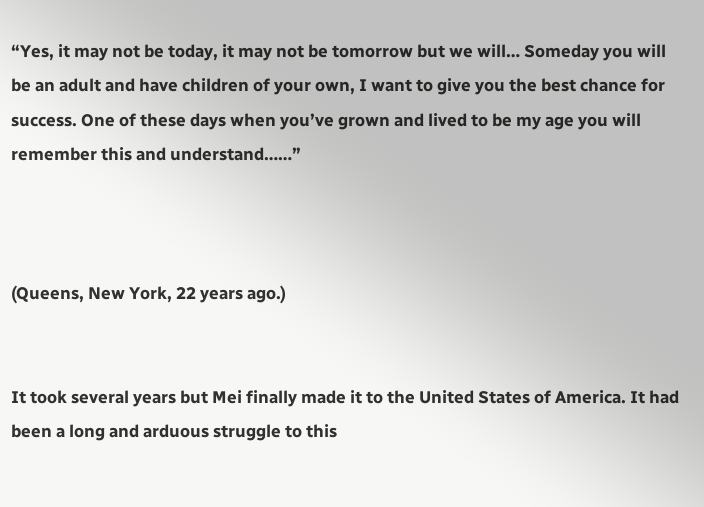“Yes, it may not be today, it may not be tomorrow but we will… Someday you will be an adult and have children of your own, I want to give you the best chance for success. One of these days when you’ve grown and lived to be my age you will remember this and understand……”



(Queens, New York, 22 years ago.)


It took several years but Mei finally made it to the United States of America. It had been a long and arduous struggle to this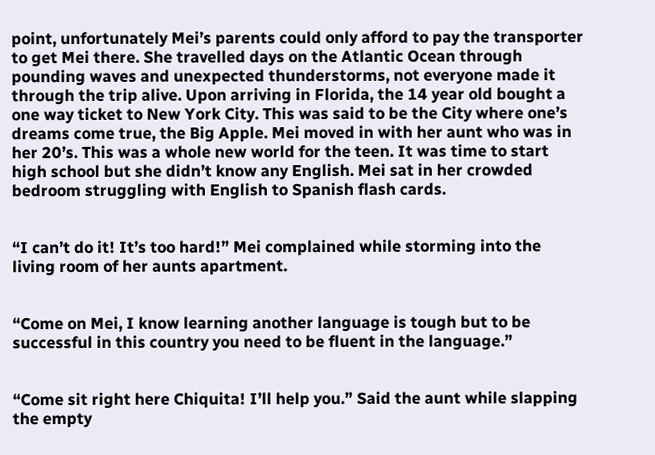point, unfortunately Mei’s parents could only afford to pay the transporter to get Mei there. She travelled days on the Atlantic Ocean through pounding waves and unexpected thunderstorms, not everyone made it through the trip alive. Upon arriving in Florida, the 14 year old bought a one way ticket to New York City. This was said to be the City where one’s dreams come true, the Big Apple. Mei moved in with her aunt who was in her 20’s. This was a whole new world for the teen. It was time to start high school but she didn’t know any English. Mei sat in her crowded bedroom struggling with English to Spanish flash cards.


“I can’t do it! It’s too hard!” Mei complained while storming into the living room of her aunts apartment.


“Come on Mei, I know learning another language is tough but to be successful in this country you need to be fluent in the language.”


“Come sit right here Chiquita! I’ll help you.” Said the aunt while slapping the empty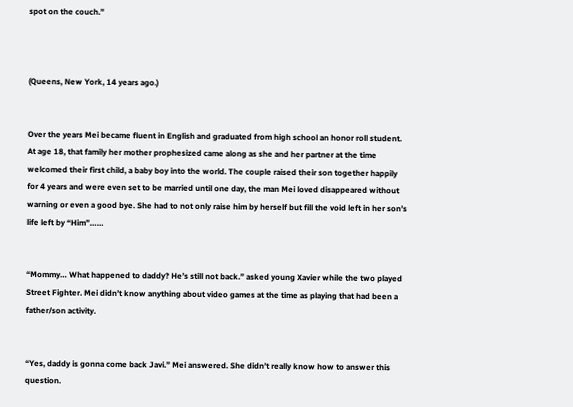spot on the couch.”



(Queens, New York, 14 years ago.)


Over the years Mei became fluent in English and graduated from high school an honor roll student. At age 18, that family her mother prophesized came along as she and her partner at the time welcomed their first child, a baby boy into the world. The couple raised their son together happily for 4 years and were even set to be married until one day, the man Mei loved disappeared without warning or even a good bye. She had to not only raise him by herself but fill the void left in her son’s life left by “Him”……


“Mommy… What happened to daddy? He’s still not back.” asked young Xavier while the two played Street Fighter. Mei didn’t know anything about video games at the time as playing that had been a father/son activity.


“Yes, daddy is gonna come back Javi.” Mei answered. She didn’t really know how to answer this question.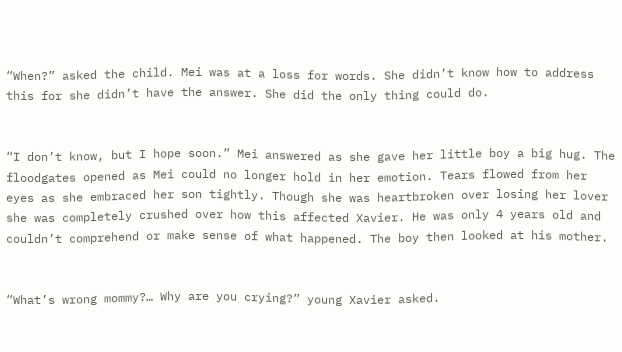“When?” asked the child. Mei was at a loss for words. She didn’t know how to address this for she didn’t have the answer. She did the only thing could do.


“I don’t know, but I hope soon.” Mei answered as she gave her little boy a big hug. The floodgates opened as Mei could no longer hold in her emotion. Tears flowed from her eyes as she embraced her son tightly. Though she was heartbroken over losing her lover she was completely crushed over how this affected Xavier. He was only 4 years old and couldn’t comprehend or make sense of what happened. The boy then looked at his mother.


“What’s wrong mommy?… Why are you crying?” young Xavier asked.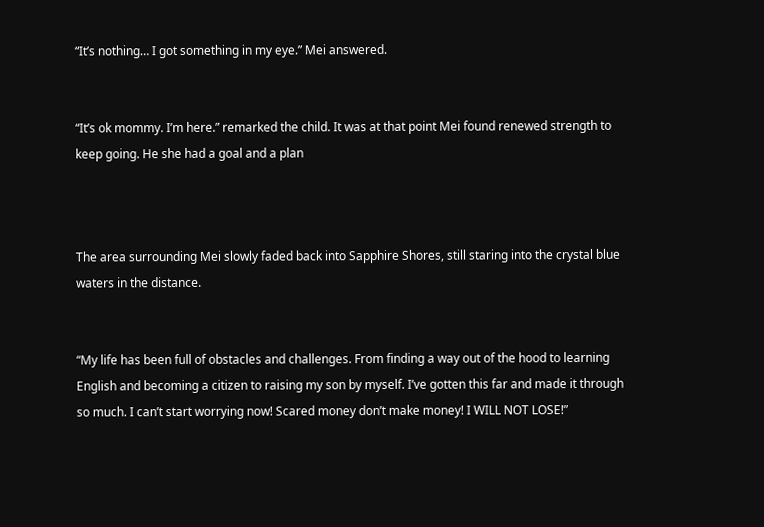“It’s nothing… I got something in my eye.” Mei answered.


“It’s ok mommy. I’m here.” remarked the child. It was at that point Mei found renewed strength to keep going. He she had a goal and a plan



The area surrounding Mei slowly faded back into Sapphire Shores, still staring into the crystal blue waters in the distance.


“My life has been full of obstacles and challenges. From finding a way out of the hood to learning English and becoming a citizen to raising my son by myself. I’ve gotten this far and made it through so much. I can’t start worrying now! Scared money don’t make money! I WILL NOT LOSE!”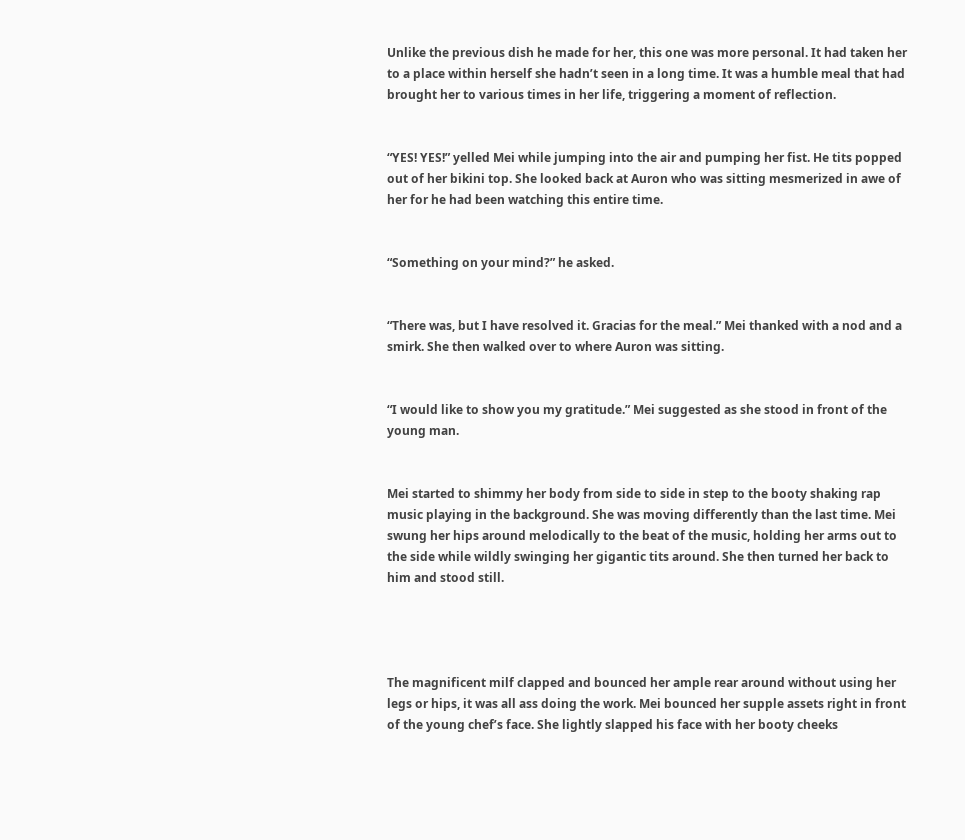Unlike the previous dish he made for her, this one was more personal. It had taken her to a place within herself she hadn’t seen in a long time. It was a humble meal that had brought her to various times in her life, triggering a moment of reflection.


“YES! YES!” yelled Mei while jumping into the air and pumping her fist. He tits popped out of her bikini top. She looked back at Auron who was sitting mesmerized in awe of her for he had been watching this entire time.


“Something on your mind?” he asked.


“There was, but I have resolved it. Gracias for the meal.” Mei thanked with a nod and a smirk. She then walked over to where Auron was sitting.


“I would like to show you my gratitude.” Mei suggested as she stood in front of the young man.


Mei started to shimmy her body from side to side in step to the booty shaking rap music playing in the background. She was moving differently than the last time. Mei swung her hips around melodically to the beat of the music, holding her arms out to the side while wildly swinging her gigantic tits around. She then turned her back to him and stood still.




The magnificent milf clapped and bounced her ample rear around without using her legs or hips, it was all ass doing the work. Mei bounced her supple assets right in front of the young chef’s face. She lightly slapped his face with her booty cheeks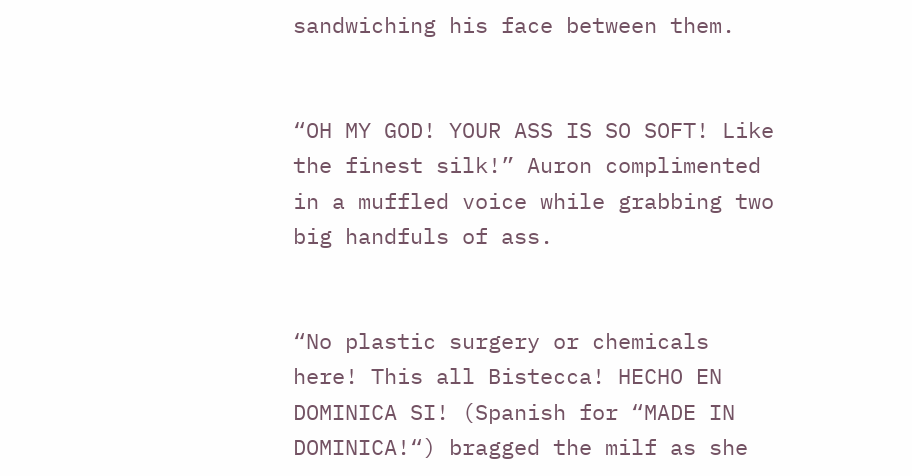sandwiching his face between them.


“OH MY GOD! YOUR ASS IS SO SOFT! Like the finest silk!” Auron complimented in a muffled voice while grabbing two big handfuls of ass.


“No plastic surgery or chemicals here! This all Bistecca! HECHO EN DOMINICA SI! (Spanish for “MADE IN DOMINICA!“) bragged the milf as she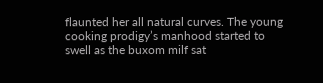flaunted her all natural curves. The young cooking prodigy’s manhood started to swell as the buxom milf sat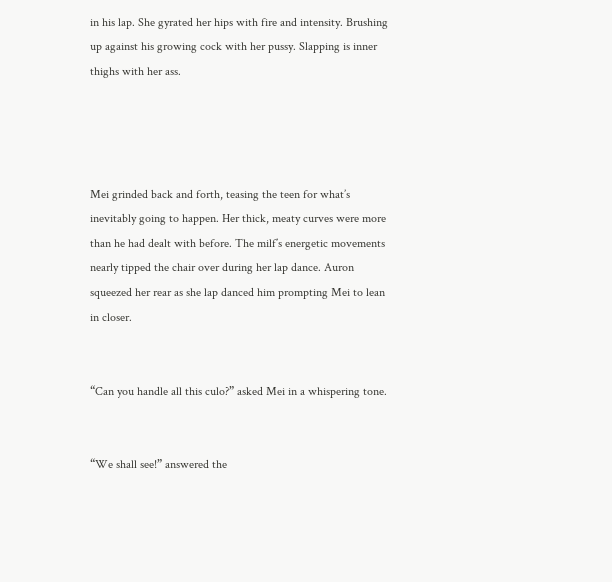in his lap. She gyrated her hips with fire and intensity. Brushing up against his growing cock with her pussy. Slapping is inner thighs with her ass.




Mei grinded back and forth, teasing the teen for what’s inevitably going to happen. Her thick, meaty curves were more than he had dealt with before. The milf’s energetic movements nearly tipped the chair over during her lap dance. Auron squeezed her rear as she lap danced him prompting Mei to lean in closer.


“Can you handle all this culo?” asked Mei in a whispering tone.


“We shall see!” answered the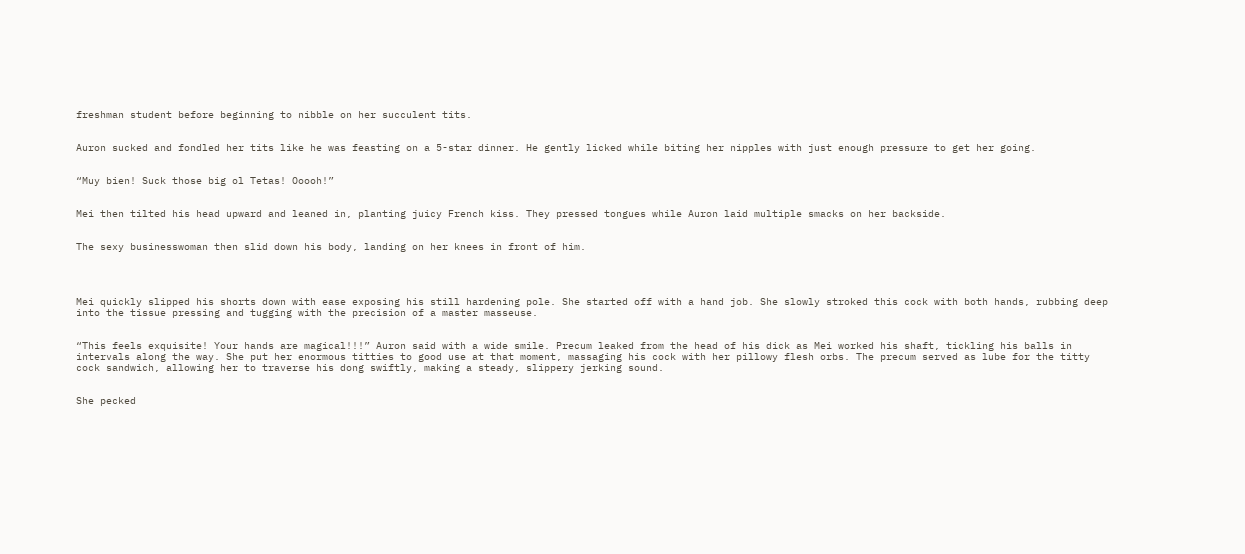freshman student before beginning to nibble on her succulent tits.


Auron sucked and fondled her tits like he was feasting on a 5-star dinner. He gently licked while biting her nipples with just enough pressure to get her going.


“Muy bien! Suck those big ol Tetas! Ooooh!”


Mei then tilted his head upward and leaned in, planting juicy French kiss. They pressed tongues while Auron laid multiple smacks on her backside.


The sexy businesswoman then slid down his body, landing on her knees in front of him.




Mei quickly slipped his shorts down with ease exposing his still hardening pole. She started off with a hand job. She slowly stroked this cock with both hands, rubbing deep into the tissue pressing and tugging with the precision of a master masseuse.


“This feels exquisite! Your hands are magical!!!” Auron said with a wide smile. Precum leaked from the head of his dick as Mei worked his shaft, tickling his balls in intervals along the way. She put her enormous titties to good use at that moment, massaging his cock with her pillowy flesh orbs. The precum served as lube for the titty cock sandwich, allowing her to traverse his dong swiftly, making a steady, slippery jerking sound.


She pecked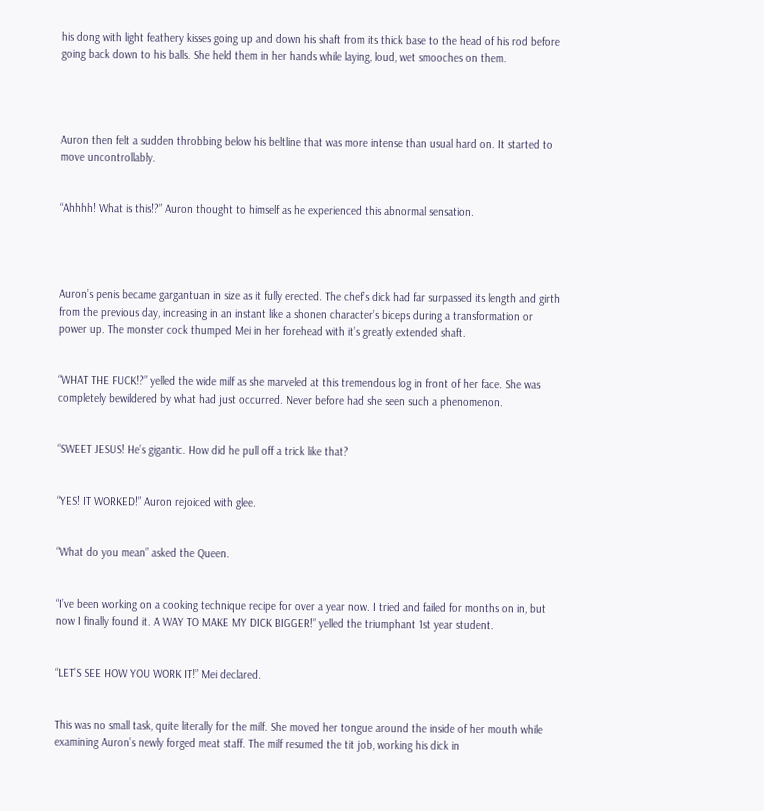his dong with light feathery kisses going up and down his shaft from its thick base to the head of his rod before going back down to his balls. She held them in her hands while laying, loud, wet smooches on them.




Auron then felt a sudden throbbing below his beltline that was more intense than usual hard on. It started to move uncontrollably.


“Ahhhh! What is this!?” Auron thought to himself as he experienced this abnormal sensation.




Auron’s penis became gargantuan in size as it fully erected. The chef’s dick had far surpassed its length and girth from the previous day, increasing in an instant like a shonen character’s biceps during a transformation or power up. The monster cock thumped Mei in her forehead with it’s greatly extended shaft.


“WHAT THE FUCK!?” yelled the wide milf as she marveled at this tremendous log in front of her face. She was completely bewildered by what had just occurred. Never before had she seen such a phenomenon.


“SWEET JESUS! He’s gigantic. How did he pull off a trick like that?


“YES! IT WORKED!” Auron rejoiced with glee.


“What do you mean” asked the Queen.


“I’ve been working on a cooking technique recipe for over a year now. I tried and failed for months on in, but now I finally found it. A WAY TO MAKE MY DICK BIGGER!” yelled the triumphant 1st year student.


“LET’S SEE HOW YOU WORK IT!” Mei declared.


This was no small task, quite literally for the milf. She moved her tongue around the inside of her mouth while examining Auron’s newly forged meat staff. The milf resumed the tit job, working his dick in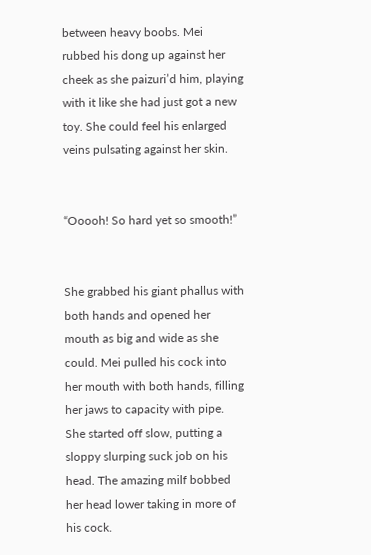between heavy boobs. Mei rubbed his dong up against her cheek as she paizuri’d him, playing with it like she had just got a new toy. She could feel his enlarged veins pulsating against her skin.


“Ooooh! So hard yet so smooth!”


She grabbed his giant phallus with both hands and opened her mouth as big and wide as she could. Mei pulled his cock into her mouth with both hands, filling her jaws to capacity with pipe. She started off slow, putting a sloppy slurping suck job on his head. The amazing milf bobbed her head lower taking in more of his cock.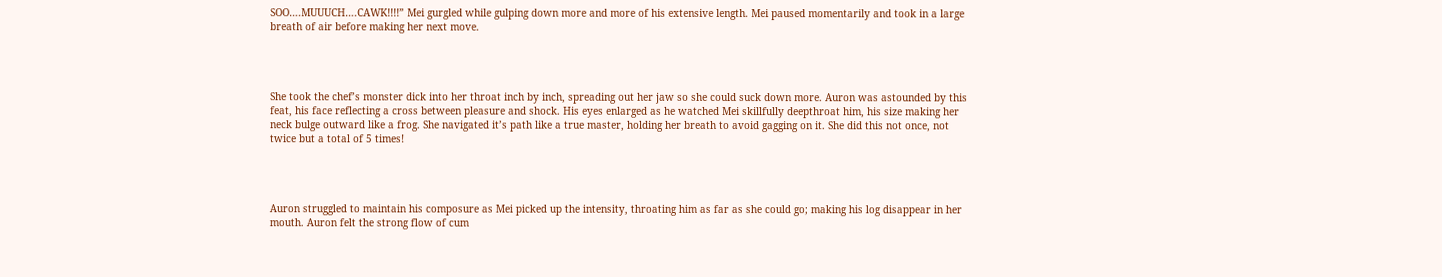SOO….MUUUCH….CAWK!!!!” Mei gurgled while gulping down more and more of his extensive length. Mei paused momentarily and took in a large breath of air before making her next move.




She took the chef’s monster dick into her throat inch by inch, spreading out her jaw so she could suck down more. Auron was astounded by this feat, his face reflecting a cross between pleasure and shock. His eyes enlarged as he watched Mei skillfully deepthroat him, his size making her neck bulge outward like a frog. She navigated it’s path like a true master, holding her breath to avoid gagging on it. She did this not once, not twice but a total of 5 times!




Auron struggled to maintain his composure as Mei picked up the intensity, throating him as far as she could go; making his log disappear in her mouth. Auron felt the strong flow of cum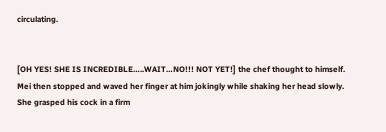circulating.


[OH YES! SHE IS INCREDIBLE…..WAIT…NO!!! NOT YET!] the chef thought to himself. Mei then stopped and waved her finger at him jokingly while shaking her head slowly. She grasped his cock in a firm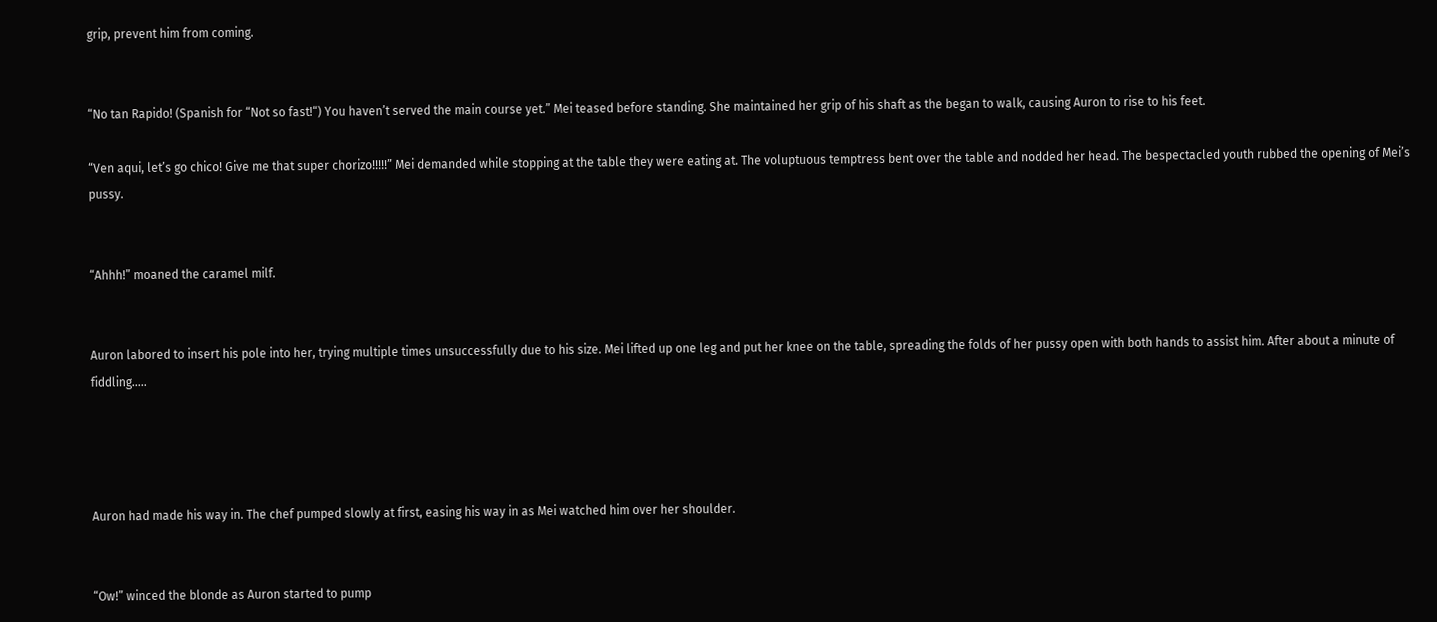grip, prevent him from coming.


“No tan Rapido! (Spanish for “Not so fast!“) You haven’t served the main course yet.” Mei teased before standing. She maintained her grip of his shaft as the began to walk, causing Auron to rise to his feet.

“Ven aqui, let’s go chico! Give me that super chorizo!!!!!” Mei demanded while stopping at the table they were eating at. The voluptuous temptress bent over the table and nodded her head. The bespectacled youth rubbed the opening of Mei’s pussy.


“Ahhh!” moaned the caramel milf.


Auron labored to insert his pole into her, trying multiple times unsuccessfully due to his size. Mei lifted up one leg and put her knee on the table, spreading the folds of her pussy open with both hands to assist him. After about a minute of fiddling…..




Auron had made his way in. The chef pumped slowly at first, easing his way in as Mei watched him over her shoulder.


“Ow!” winced the blonde as Auron started to pump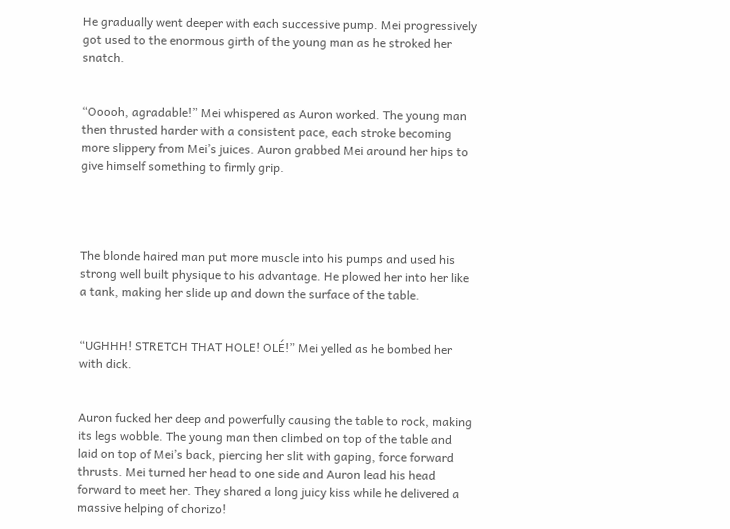He gradually went deeper with each successive pump. Mei progressively got used to the enormous girth of the young man as he stroked her snatch.


“Ooooh, agradable!” Mei whispered as Auron worked. The young man then thrusted harder with a consistent pace, each stroke becoming more slippery from Mei’s juices. Auron grabbed Mei around her hips to give himself something to firmly grip.




The blonde haired man put more muscle into his pumps and used his strong well built physique to his advantage. He plowed her into her like a tank, making her slide up and down the surface of the table.


“UGHHH! STRETCH THAT HOLE! OLÉ!” Mei yelled as he bombed her with dick.


Auron fucked her deep and powerfully causing the table to rock, making its legs wobble. The young man then climbed on top of the table and laid on top of Mei’s back, piercing her slit with gaping, force forward thrusts. Mei turned her head to one side and Auron lead his head forward to meet her. They shared a long juicy kiss while he delivered a massive helping of chorizo!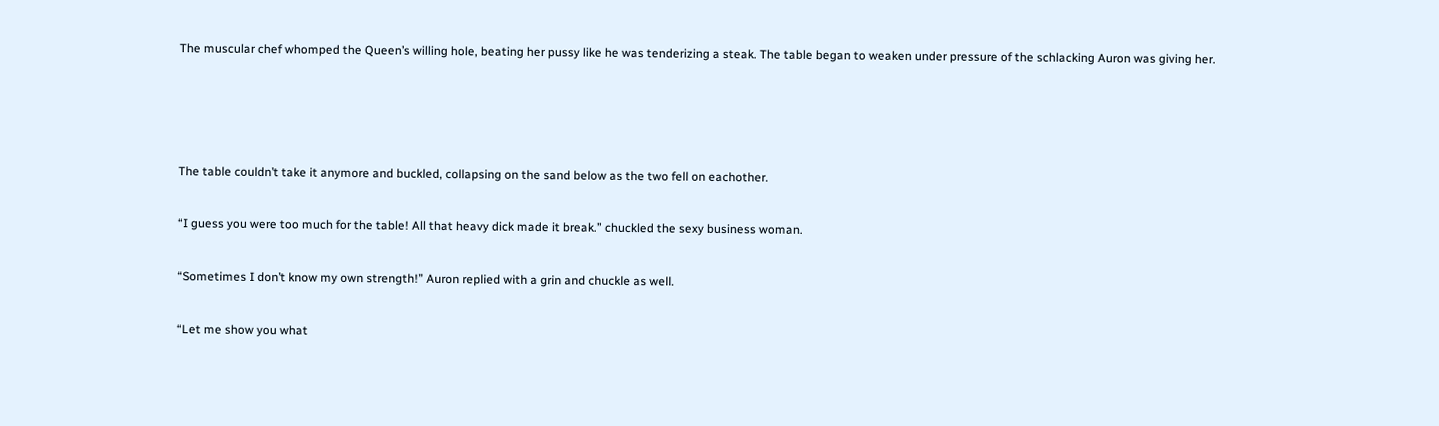The muscular chef whomped the Queen’s willing hole, beating her pussy like he was tenderizing a steak. The table began to weaken under pressure of the schlacking Auron was giving her.






The table couldn’t take it anymore and buckled, collapsing on the sand below as the two fell on eachother.


“I guess you were too much for the table! All that heavy dick made it break.” chuckled the sexy business woman.


“Sometimes I don’t know my own strength!” Auron replied with a grin and chuckle as well.


“Let me show you what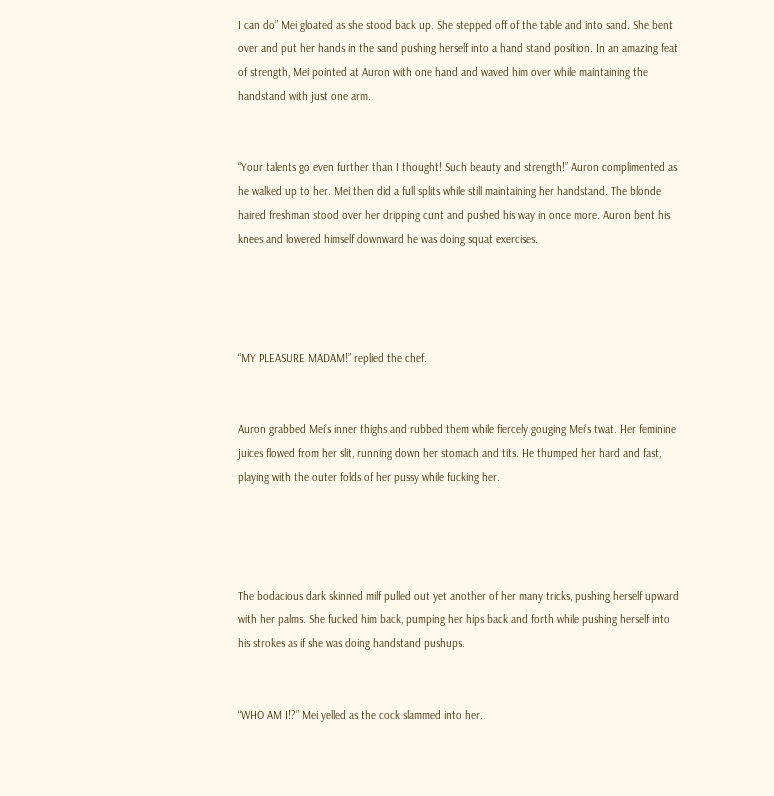I can do” Mei gloated as she stood back up. She stepped off of the table and into sand. She bent over and put her hands in the sand pushing herself into a hand stand position. In an amazing feat of strength, Mei pointed at Auron with one hand and waved him over while maintaining the handstand with just one arm.


“Your talents go even further than I thought! Such beauty and strength!” Auron complimented as he walked up to her. Mei then did a full splits while still maintaining her handstand. The blonde haired freshman stood over her dripping cunt and pushed his way in once more. Auron bent his knees and lowered himself downward he was doing squat exercises.




“MY PLEASURE MADAM!” replied the chef.


Auron grabbed Mei’s inner thighs and rubbed them while fiercely gouging Mei’s twat. Her feminine juices flowed from her slit, running down her stomach and tits. He thumped her hard and fast, playing with the outer folds of her pussy while fucking her.




The bodacious dark skinned milf pulled out yet another of her many tricks, pushing herself upward with her palms. She fucked him back, pumping her hips back and forth while pushing herself into his strokes as if she was doing handstand pushups.


“WHO AM I!?” Mei yelled as the cock slammed into her.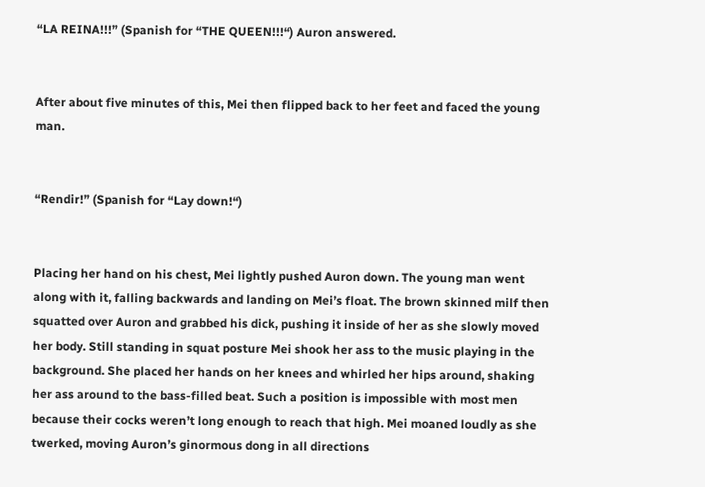“LA REINA!!!” (Spanish for “THE QUEEN!!!“) Auron answered.


After about five minutes of this, Mei then flipped back to her feet and faced the young man.


“Rendir!” (Spanish for “Lay down!“)


Placing her hand on his chest, Mei lightly pushed Auron down. The young man went along with it, falling backwards and landing on Mei’s float. The brown skinned milf then squatted over Auron and grabbed his dick, pushing it inside of her as she slowly moved her body. Still standing in squat posture Mei shook her ass to the music playing in the background. She placed her hands on her knees and whirled her hips around, shaking her ass around to the bass-filled beat. Such a position is impossible with most men because their cocks weren’t long enough to reach that high. Mei moaned loudly as she twerked, moving Auron’s ginormous dong in all directions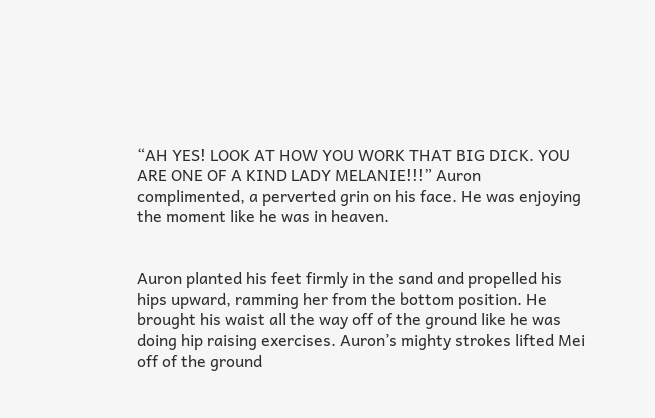“AH YES! LOOK AT HOW YOU WORK THAT BIG DICK. YOU ARE ONE OF A KIND LADY MELANIE!!!” Auron complimented, a perverted grin on his face. He was enjoying the moment like he was in heaven.


Auron planted his feet firmly in the sand and propelled his hips upward, ramming her from the bottom position. He brought his waist all the way off of the ground like he was doing hip raising exercises. Auron’s mighty strokes lifted Mei off of the ground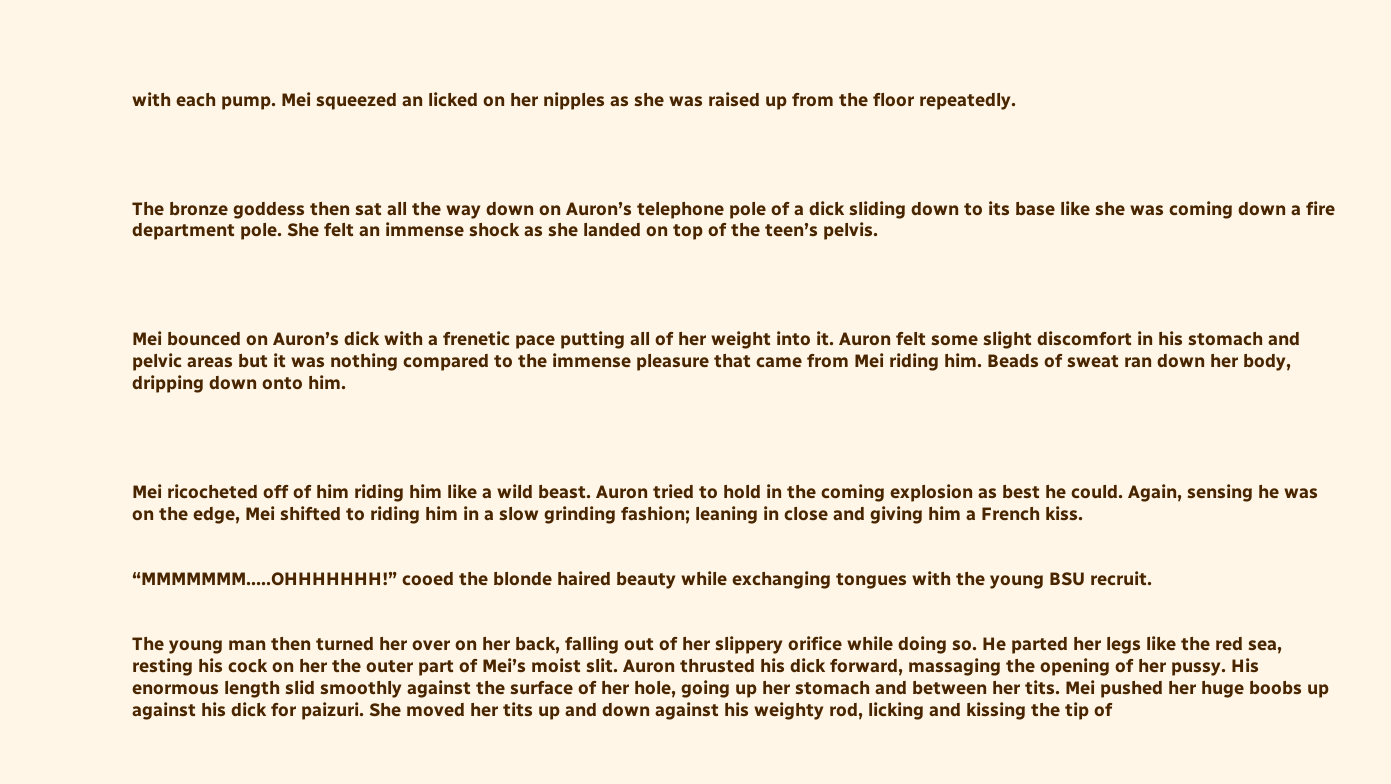with each pump. Mei squeezed an licked on her nipples as she was raised up from the floor repeatedly.




The bronze goddess then sat all the way down on Auron’s telephone pole of a dick sliding down to its base like she was coming down a fire department pole. She felt an immense shock as she landed on top of the teen’s pelvis.




Mei bounced on Auron’s dick with a frenetic pace putting all of her weight into it. Auron felt some slight discomfort in his stomach and pelvic areas but it was nothing compared to the immense pleasure that came from Mei riding him. Beads of sweat ran down her body, dripping down onto him.




Mei ricocheted off of him riding him like a wild beast. Auron tried to hold in the coming explosion as best he could. Again, sensing he was on the edge, Mei shifted to riding him in a slow grinding fashion; leaning in close and giving him a French kiss.


“MMMMMMM…..OHHHHHHH!” cooed the blonde haired beauty while exchanging tongues with the young BSU recruit.


The young man then turned her over on her back, falling out of her slippery orifice while doing so. He parted her legs like the red sea, resting his cock on her the outer part of Mei’s moist slit. Auron thrusted his dick forward, massaging the opening of her pussy. His enormous length slid smoothly against the surface of her hole, going up her stomach and between her tits. Mei pushed her huge boobs up against his dick for paizuri. She moved her tits up and down against his weighty rod, licking and kissing the tip of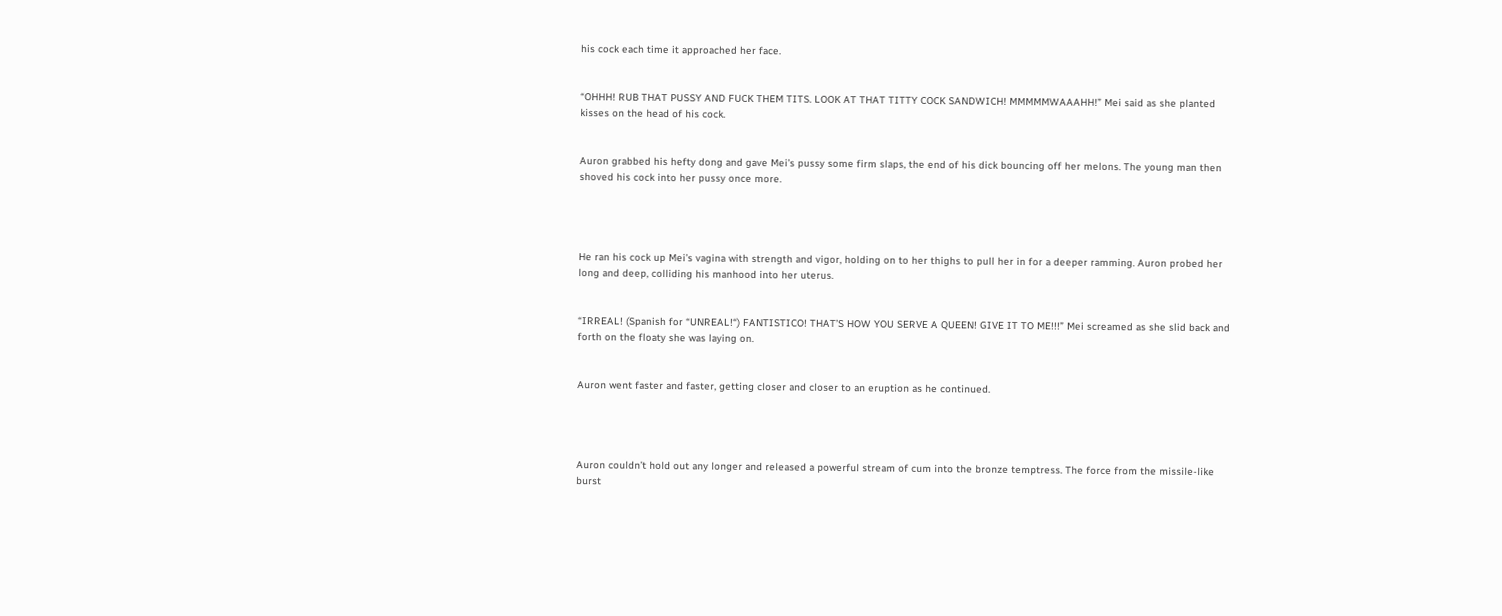his cock each time it approached her face.


“OHHH! RUB THAT PUSSY AND FUCK THEM TITS. LOOK AT THAT TITTY COCK SANDWICH! MMMMMWAAAHH!” Mei said as she planted kisses on the head of his cock.


Auron grabbed his hefty dong and gave Mei’s pussy some firm slaps, the end of his dick bouncing off her melons. The young man then shoved his cock into her pussy once more.




He ran his cock up Mei’s vagina with strength and vigor, holding on to her thighs to pull her in for a deeper ramming. Auron probed her long and deep, colliding his manhood into her uterus.


“IRREAL! (Spanish for “UNREAL!“) FANTISTICO! THAT’S HOW YOU SERVE A QUEEN! GIVE IT TO ME!!!” Mei screamed as she slid back and forth on the floaty she was laying on.


Auron went faster and faster, getting closer and closer to an eruption as he continued.




Auron couldn’t hold out any longer and released a powerful stream of cum into the bronze temptress. The force from the missile-like burst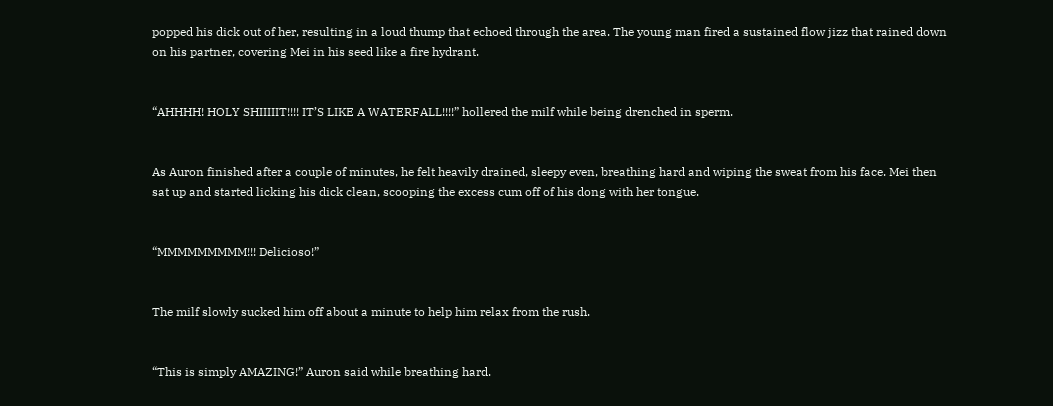popped his dick out of her, resulting in a loud thump that echoed through the area. The young man fired a sustained flow jizz that rained down on his partner, covering Mei in his seed like a fire hydrant.


“AHHHH! HOLY SHIIIIIT!!!! IT’S LIKE A WATERFALL!!!!” hollered the milf while being drenched in sperm.


As Auron finished after a couple of minutes, he felt heavily drained, sleepy even, breathing hard and wiping the sweat from his face. Mei then sat up and started licking his dick clean, scooping the excess cum off of his dong with her tongue.


“MMMMMMMMM!!! Delicioso!”


The milf slowly sucked him off about a minute to help him relax from the rush.


“This is simply AMAZING!” Auron said while breathing hard.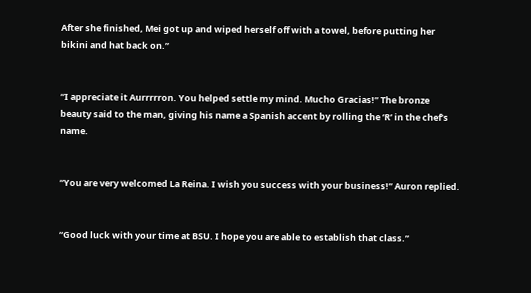After she finished, Mei got up and wiped herself off with a towel, before putting her bikini and hat back on.”


“I appreciate it Aurrrrron. You helped settle my mind. Mucho Gracias!” The bronze beauty said to the man, giving his name a Spanish accent by rolling the ‘R’ in the chef’s name.


“You are very welcomed La Reina. I wish you success with your business!” Auron replied.


“Good luck with your time at BSU. I hope you are able to establish that class.”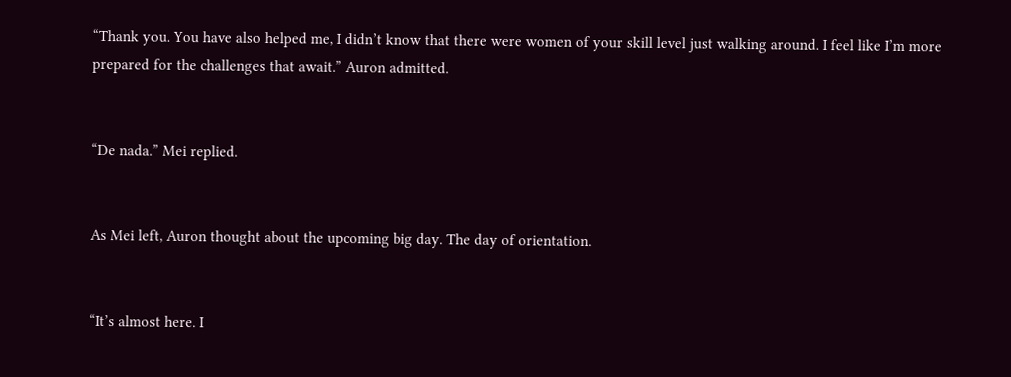“Thank you. You have also helped me, I didn’t know that there were women of your skill level just walking around. I feel like I’m more prepared for the challenges that await.” Auron admitted.


“De nada.” Mei replied.


As Mei left, Auron thought about the upcoming big day. The day of orientation.


“It’s almost here. I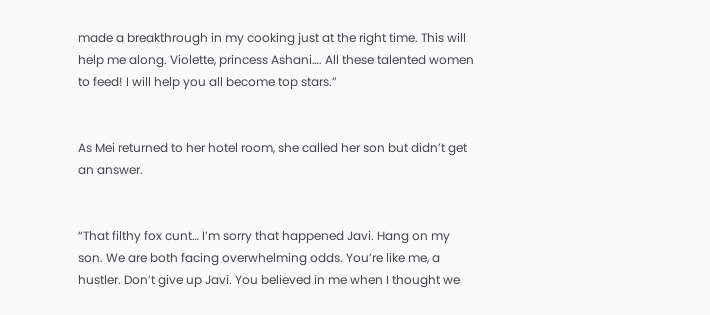made a breakthrough in my cooking just at the right time. This will help me along. Violette, princess Ashani…. All these talented women to feed! I will help you all become top stars.”


As Mei returned to her hotel room, she called her son but didn’t get an answer.


“That filthy fox cunt… I’m sorry that happened Javi. Hang on my son. We are both facing overwhelming odds. You’re like me, a hustler. Don’t give up Javi. You believed in me when I thought we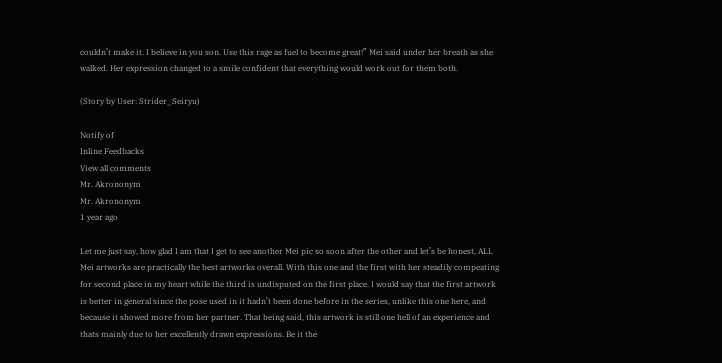couldn’t make it. I believe in you son. Use this rage as fuel to become great!” Mei said under her breath as she walked. Her expression changed to a smile confident that everything would work out for them both.

(Story by User: Strider_Seiryu)

Notify of
Inline Feedbacks
View all comments
Mr. Akrononym
Mr. Akrononym
1 year ago

Let me just say, how glad I am that I get to see another Mei pic so soon after the other and let’s be honest, ALL Mei artworks are practically the best artworks overall. With this one and the first with her steadily compeating for second place in my heart while the third is undisputed on the first place. I would say that the first artwork is better in general since the pose used in it hadn’t been done before in the series, unlike this one here, and because it showed more from her partner. That being said, this artwork is still one hell of an experience and thats mainly due to her excellently drawn expressions. Be it the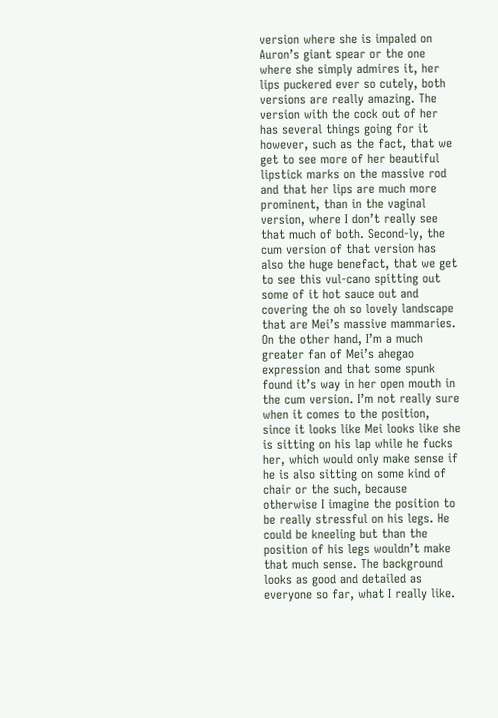version where she is impaled on Auron’s giant spear or the one where she simply admires it, her lips puckered ever so cutely, both versions are really amazing. The version with the cock out of her has several things going for it however, such as the fact, that we get to see more of her beautiful lipstick marks on the massive rod and that her lips are much more prominent, than in the vaginal version, where I don’t really see that much of both. Second-ly, the cum version of that version has also the huge benefact, that we get to see this vul-cano spitting out some of it hot sauce out and covering the oh so lovely landscape that are Mei’s massive mammaries. On the other hand, I’m a much greater fan of Mei’s ahegao expression and that some spunk found it’s way in her open mouth in the cum version. I’m not really sure when it comes to the position, since it looks like Mei looks like she is sitting on his lap while he fucks her, which would only make sense if he is also sitting on some kind of chair or the such, because otherwise I imagine the position to be really stressful on his legs. He could be kneeling but than the position of his legs wouldn’t make that much sense. The background looks as good and detailed as everyone so far, what I really like.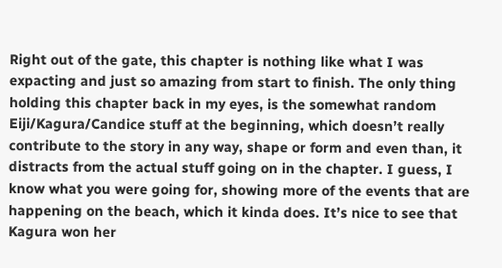Right out of the gate, this chapter is nothing like what I was expacting and just so amazing from start to finish. The only thing holding this chapter back in my eyes, is the somewhat random Eiji/Kagura/Candice stuff at the beginning, which doesn’t really contribute to the story in any way, shape or form and even than, it distracts from the actual stuff going on in the chapter. I guess, I know what you were going for, showing more of the events that are happening on the beach, which it kinda does. It’s nice to see that Kagura won her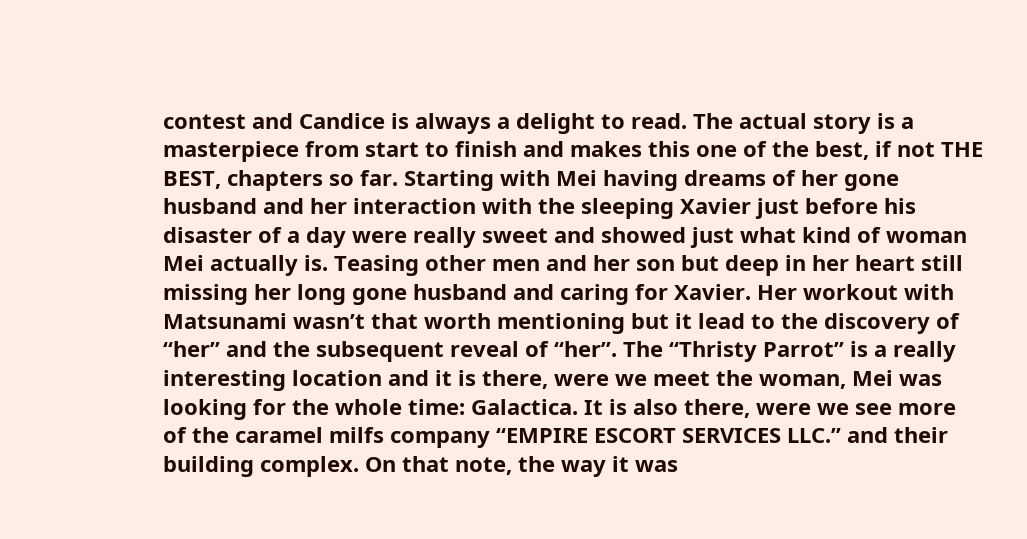contest and Candice is always a delight to read. The actual story is a masterpiece from start to finish and makes this one of the best, if not THE BEST, chapters so far. Starting with Mei having dreams of her gone husband and her interaction with the sleeping Xavier just before his disaster of a day were really sweet and showed just what kind of woman Mei actually is. Teasing other men and her son but deep in her heart still missing her long gone husband and caring for Xavier. Her workout with Matsunami wasn’t that worth mentioning but it lead to the discovery of “her” and the subsequent reveal of “her”. The “Thristy Parrot” is a really interesting location and it is there, were we meet the woman, Mei was looking for the whole time: Galactica. It is also there, were we see more of the caramel milfs company “EMPIRE ESCORT SERVICES LLC.” and their building complex. On that note, the way it was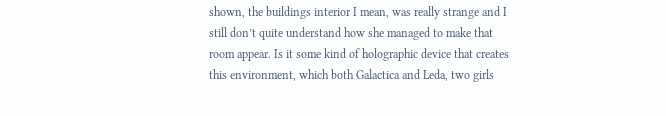shown, the buildings interior I mean, was really strange and I still don’t quite understand how she managed to make that room appear. Is it some kind of holographic device that creates this environment, which both Galactica and Leda, two girls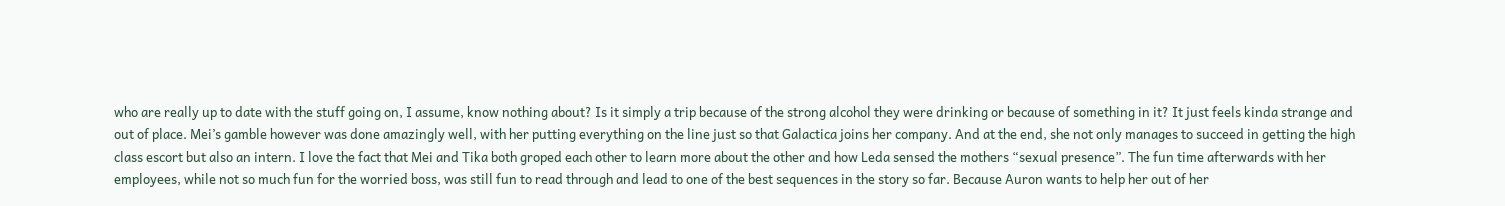who are really up to date with the stuff going on, I assume, know nothing about? Is it simply a trip because of the strong alcohol they were drinking or because of something in it? It just feels kinda strange and out of place. Mei’s gamble however was done amazingly well, with her putting everything on the line just so that Galactica joins her company. And at the end, she not only manages to succeed in getting the high class escort but also an intern. I love the fact that Mei and Tika both groped each other to learn more about the other and how Leda sensed the mothers “sexual presence”. The fun time afterwards with her employees, while not so much fun for the worried boss, was still fun to read through and lead to one of the best sequences in the story so far. Because Auron wants to help her out of her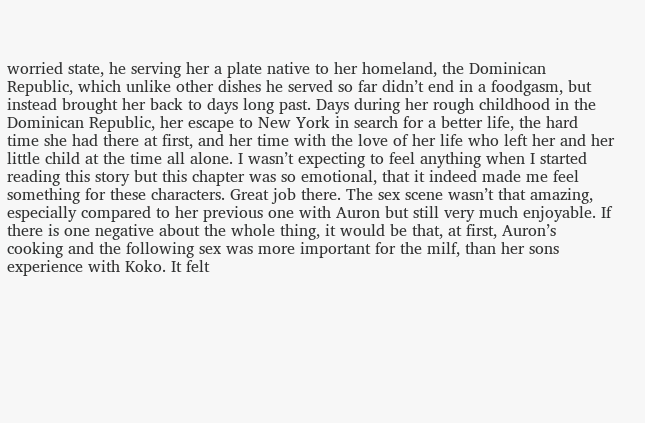worried state, he serving her a plate native to her homeland, the Dominican Republic, which unlike other dishes he served so far didn’t end in a foodgasm, but instead brought her back to days long past. Days during her rough childhood in the Dominican Republic, her escape to New York in search for a better life, the hard time she had there at first, and her time with the love of her life who left her and her little child at the time all alone. I wasn’t expecting to feel anything when I started reading this story but this chapter was so emotional, that it indeed made me feel something for these characters. Great job there. The sex scene wasn’t that amazing, especially compared to her previous one with Auron but still very much enjoyable. If there is one negative about the whole thing, it would be that, at first, Auron’s cooking and the following sex was more important for the milf, than her sons experience with Koko. It felt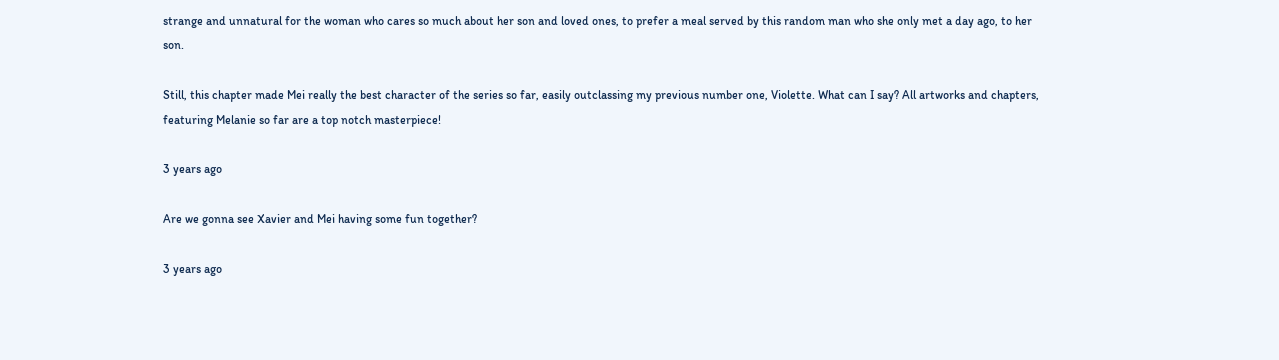strange and unnatural for the woman who cares so much about her son and loved ones, to prefer a meal served by this random man who she only met a day ago, to her son.

Still, this chapter made Mei really the best character of the series so far, easily outclassing my previous number one, Violette. What can I say? All artworks and chapters, featuring Melanie so far are a top notch masterpiece!

3 years ago

Are we gonna see Xavier and Mei having some fun together?

3 years ago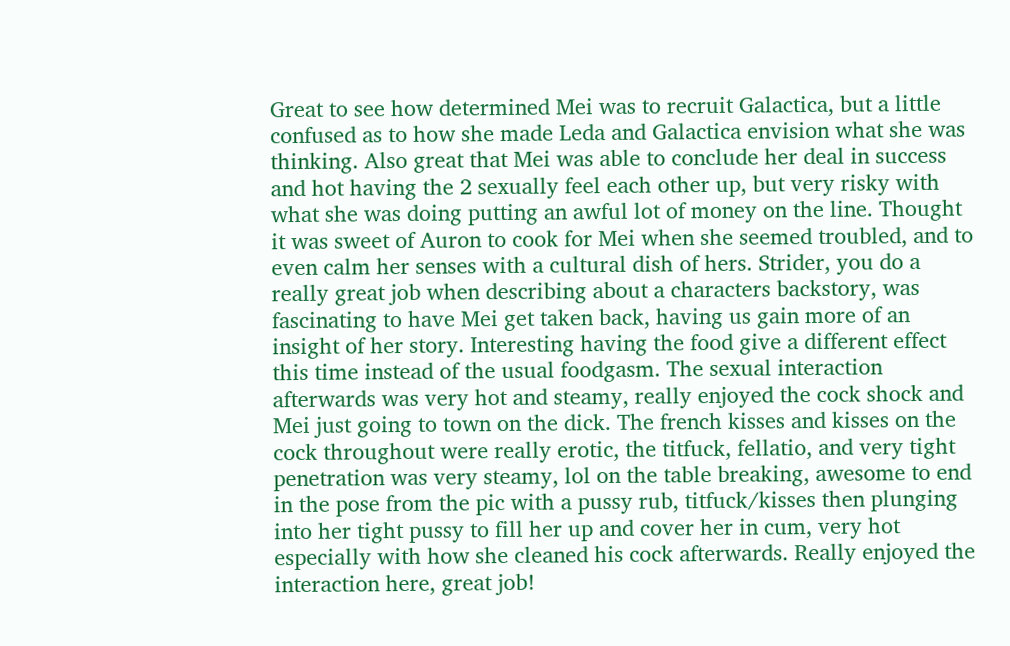Great to see how determined Mei was to recruit Galactica, but a little confused as to how she made Leda and Galactica envision what she was thinking. Also great that Mei was able to conclude her deal in success and hot having the 2 sexually feel each other up, but very risky with what she was doing putting an awful lot of money on the line. Thought it was sweet of Auron to cook for Mei when she seemed troubled, and to even calm her senses with a cultural dish of hers. Strider, you do a really great job when describing about a characters backstory, was fascinating to have Mei get taken back, having us gain more of an insight of her story. Interesting having the food give a different effect this time instead of the usual foodgasm. The sexual interaction afterwards was very hot and steamy, really enjoyed the cock shock and Mei just going to town on the dick. The french kisses and kisses on the cock throughout were really erotic, the titfuck, fellatio, and very tight penetration was very steamy, lol on the table breaking, awesome to end in the pose from the pic with a pussy rub, titfuck/kisses then plunging into her tight pussy to fill her up and cover her in cum, very hot especially with how she cleaned his cock afterwards. Really enjoyed the interaction here, great job!